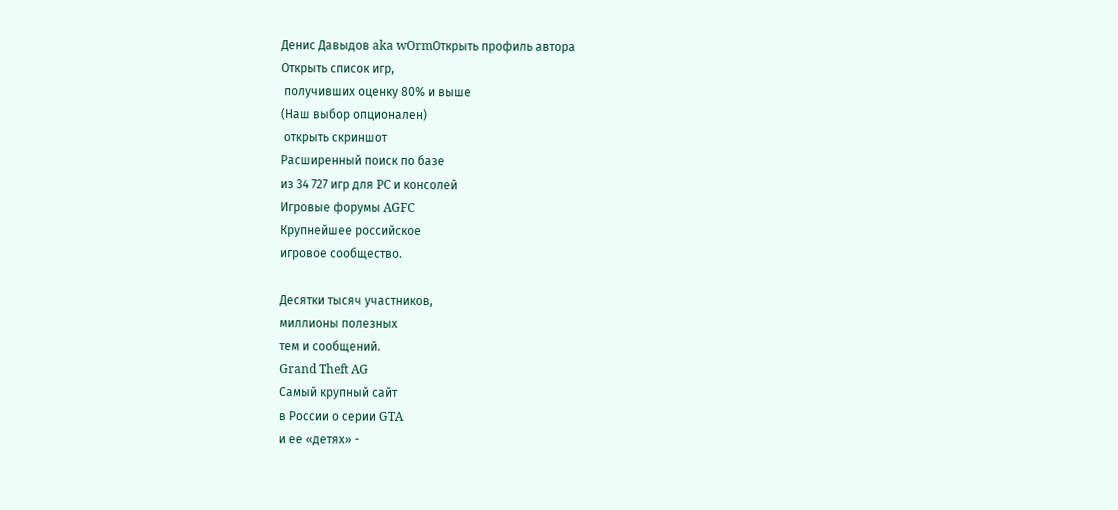Денис Давыдов aka wOrmОткрыть профиль автора
Открыть список игр,
 получивших оценку 80% и выше
(Наш выбор опционален)
 открыть скриншот
Расширенный поиск по базе
из 34 727 игр для PC и консолей
Игровые форумы AGFC
Крупнейшее российское
игровое сообщество.

Десятки тысяч участников,
миллионы полезных
тем и сообщений.
Grand Theft AG
Самый крупный сайт
в России о серии GTA
и ее «детях» -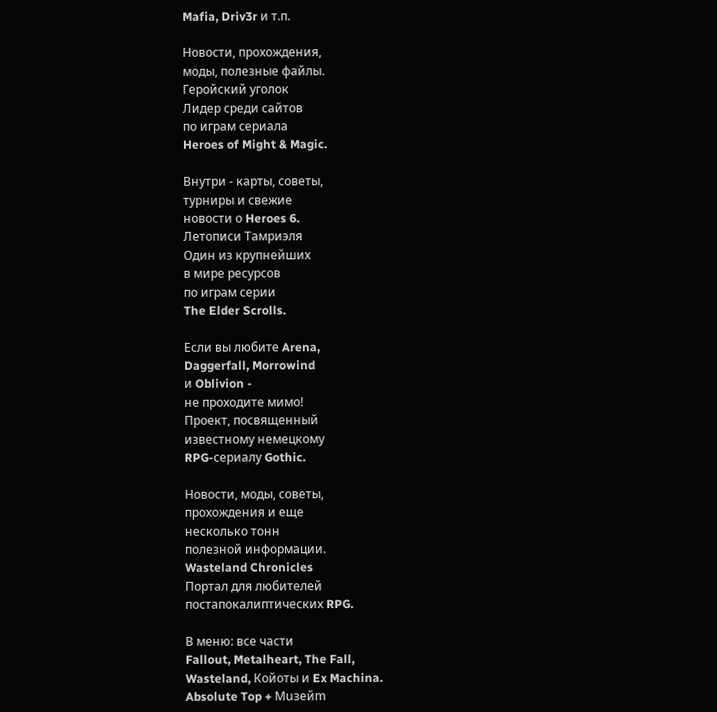Mafia, Driv3r и т.п.

Новости, прохождения,
моды, полезные файлы.
Геройский уголок
Лидер среди сайтов
по играм сериала
Heroes of Might & Magic.

Внутри - карты, советы,
турниры и свежие
новости о Heroes 6.
Летописи Тамриэля
Один из крупнейших
в мире ресурсов
по играм серии
The Elder Scrolls.

Если вы любите Arena,
Daggerfall, Morrowind
и Oblivion -
не проходите мимо!
Проект, посвященный
известному немецкому
RPG-сериалу Gothic.

Новости, моды, советы,
прохождения и еще
несколько тонн
полезной информации.
Wasteland Chronicles
Портал для любителей
постапокалиптических RPG.

В меню: все части
Fallout, Metalheart, The Fall,
Wasteland, Койоты и Ex Machina.
Absolute Top + Мuзейm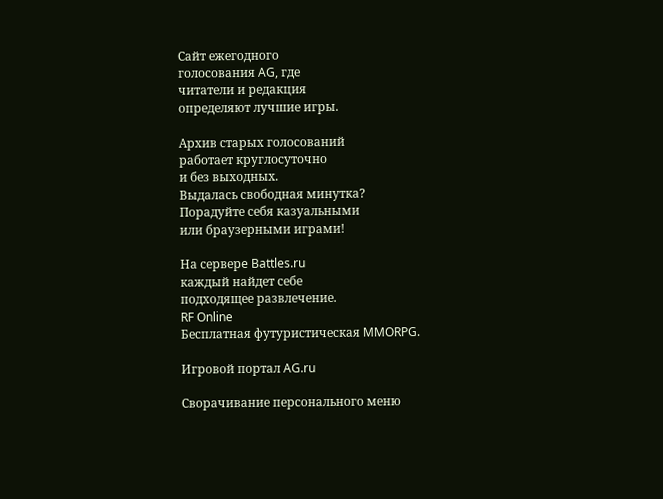Сайт ежегодного
голосования AG, где
читатели и редакция
определяют лучшие игры.

Архив старых голосований
работает круглосуточно
и без выходных.
Выдалась свободная минутка?
Порадуйте себя казуальными
или браузерными играми!

На серверe Battles.ru
каждый найдет себе
подходящее развлечение.
RF Online
Бесплатная футуристическая MMORPG.

Игровой портал AG.ru

Сворачивание персонального меню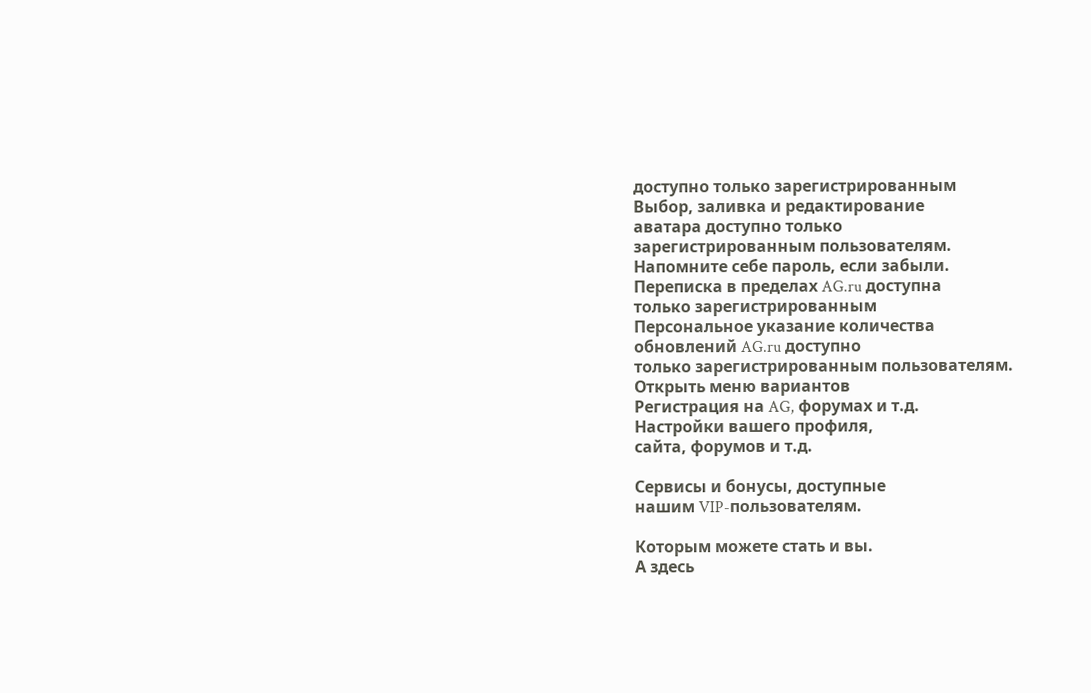доступно только зарегистрированным
Выбор, заливка и редактирование
аватара доступно только
зарегистрированным пользователям.
Напомните себе пароль, если забыли.
Переписка в пределах AG.ru доступна
только зарегистрированным
Персональное указание количества
обновлений AG.ru доступно
только зарегистрированным пользователям.
Открыть меню вариантов
Регистрация на AG, форумах и т.д.
Настройки вашего профиля,
сайта, форумов и т.д.

Сервисы и бонусы, доступные
нашим VIP-пользователям.

Которым можете стать и вы.
А здесь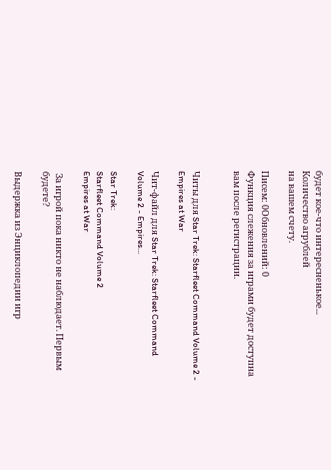будет кое-что интересненькое...
Количество агрублей
на вашем счету.

Писем: 0Обновлений: 0
Функция слежения за играми будет доступна вам после регистрации.


Читы для Star Trek: Starfleet Command Volume 2 - Empires at War

Чит-файл для Star Trek: Starfleet Command Volume 2 - Empires...

Star Trek:
Starfleet Command Volume 2
Empires at War

 За игрой пока никто не наблюдает. Первым будете?

Выдержка из Энциклопедии игр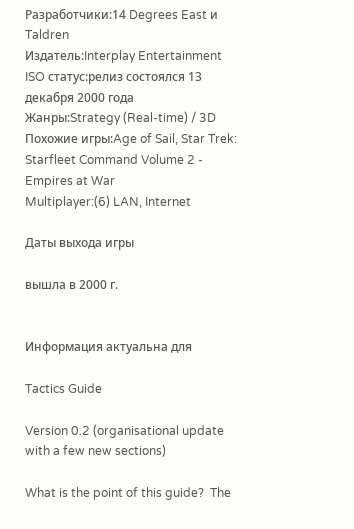Разработчики:14 Degrees East и Taldren
Издатель:Interplay Entertainment
ISO статус:релиз состоялся 13 декабря 2000 года
Жанры:Strategy (Real-time) / 3D
Похожие игры:Age of Sail, Star Trek: Starfleet Command Volume 2 - Empires at War
Multiplayer:(6) LAN, Internet

Даты выхода игры

вышла в 2000 г.


Информация актуальна для

Tactics Guide

Version 0.2 (organisational update with a few new sections)

What is the point of this guide?  The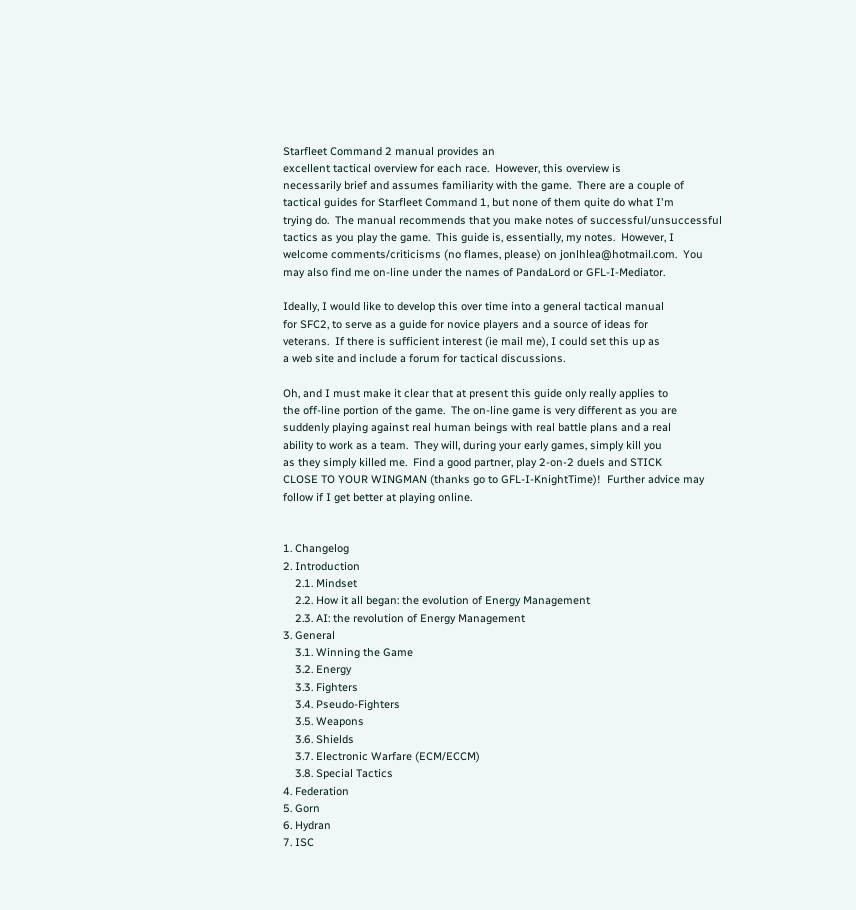Starfleet Command 2 manual provides an
excellent tactical overview for each race.  However, this overview is
necessarily brief and assumes familiarity with the game.  There are a couple of
tactical guides for Starfleet Command 1, but none of them quite do what I'm
trying do.  The manual recommends that you make notes of successful/unsuccessful
tactics as you play the game.  This guide is, essentially, my notes.  However, I
welcome comments/criticisms (no flames, please) on jonlhlea@hotmail.com.  You
may also find me on-line under the names of PandaLord or GFL-I-Mediator.

Ideally, I would like to develop this over time into a general tactical manual
for SFC2, to serve as a guide for novice players and a source of ideas for
veterans.  If there is sufficient interest (ie mail me), I could set this up as
a web site and include a forum for tactical discussions.

Oh, and I must make it clear that at present this guide only really applies to
the off-line portion of the game.  The on-line game is very different as you are
suddenly playing against real human beings with real battle plans and a real
ability to work as a team.  They will, during your early games, simply kill you
as they simply killed me.  Find a good partner, play 2-on-2 duels and STICK
CLOSE TO YOUR WINGMAN (thanks go to GFL-I-KnightTime)!  Further advice may
follow if I get better at playing online.


1. Changelog
2. Introduction
    2.1. Mindset
    2.2. How it all began: the evolution of Energy Management
    2.3. AI: the revolution of Energy Management
3. General
    3.1. Winning the Game
    3.2. Energy
    3.3. Fighters
    3.4. Pseudo-Fighters
    3.5. Weapons
    3.6. Shields
    3.7. Electronic Warfare (ECM/ECCM)
    3.8. Special Tactics
4. Federation
5. Gorn
6. Hydran
7. ISC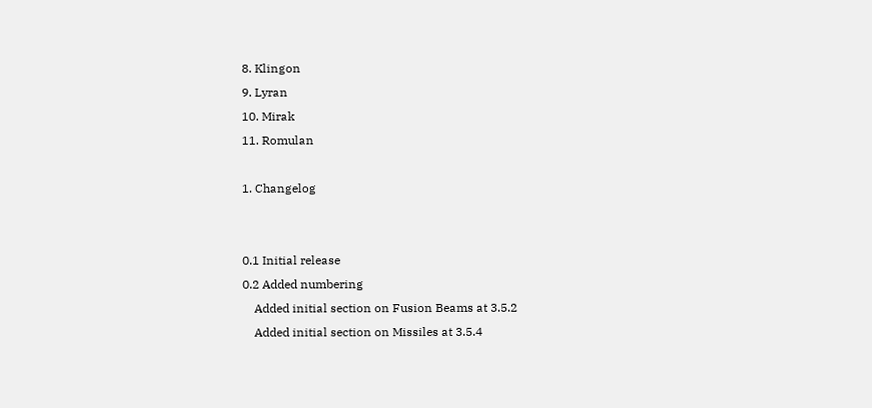8. Klingon
9. Lyran
10. Mirak
11. Romulan

1. Changelog


0.1 Initial release
0.2 Added numbering
    Added initial section on Fusion Beams at 3.5.2
    Added initial section on Missiles at 3.5.4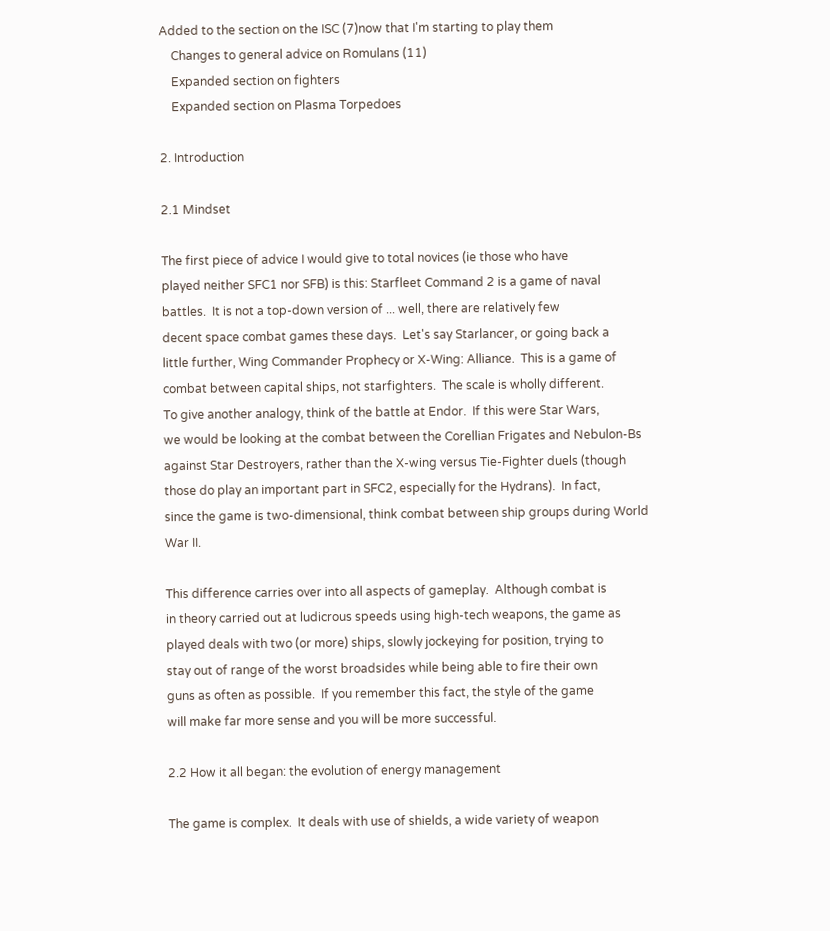Added to the section on the ISC (7)now that I'm starting to play them
    Changes to general advice on Romulans (11)
    Expanded section on fighters
    Expanded section on Plasma Torpedoes

2. Introduction

2.1 Mindset

The first piece of advice I would give to total novices (ie those who have
played neither SFC1 nor SFB) is this: Starfleet Command 2 is a game of naval
battles.  It is not a top-down version of ... well, there are relatively few
decent space combat games these days.  Let's say Starlancer, or going back a
little further, Wing Commander Prophecy or X-Wing: Alliance.  This is a game of
combat between capital ships, not starfighters.  The scale is wholly different.
To give another analogy, think of the battle at Endor.  If this were Star Wars,
we would be looking at the combat between the Corellian Frigates and Nebulon-Bs
against Star Destroyers, rather than the X-wing versus Tie-Fighter duels (though
those do play an important part in SFC2, especially for the Hydrans).  In fact,
since the game is two-dimensional, think combat between ship groups during World
War II.

This difference carries over into all aspects of gameplay.  Although combat is
in theory carried out at ludicrous speeds using high-tech weapons, the game as
played deals with two (or more) ships, slowly jockeying for position, trying to
stay out of range of the worst broadsides while being able to fire their own
guns as often as possible.  If you remember this fact, the style of the game
will make far more sense and you will be more successful.

2.2 How it all began: the evolution of energy management

The game is complex.  It deals with use of shields, a wide variety of weapon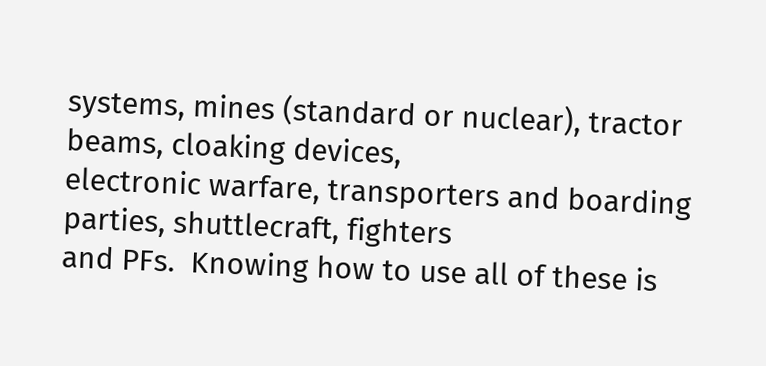systems, mines (standard or nuclear), tractor beams, cloaking devices,
electronic warfare, transporters and boarding parties, shuttlecraft, fighters
and PFs.  Knowing how to use all of these is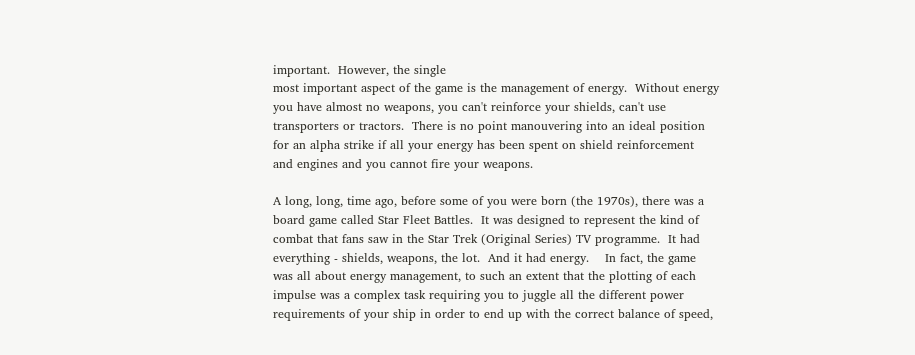important.  However, the single
most important aspect of the game is the management of energy.  Without energy
you have almost no weapons, you can't reinforce your shields, can't use
transporters or tractors.  There is no point manouvering into an ideal position
for an alpha strike if all your energy has been spent on shield reinforcement
and engines and you cannot fire your weapons.

A long, long, time ago, before some of you were born (the 1970s), there was a
board game called Star Fleet Battles.  It was designed to represent the kind of
combat that fans saw in the Star Trek (Original Series) TV programme.  It had
everything - shields, weapons, the lot.  And it had energy.    In fact, the game
was all about energy management, to such an extent that the plotting of each
impulse was a complex task requiring you to juggle all the different power
requirements of your ship in order to end up with the correct balance of speed,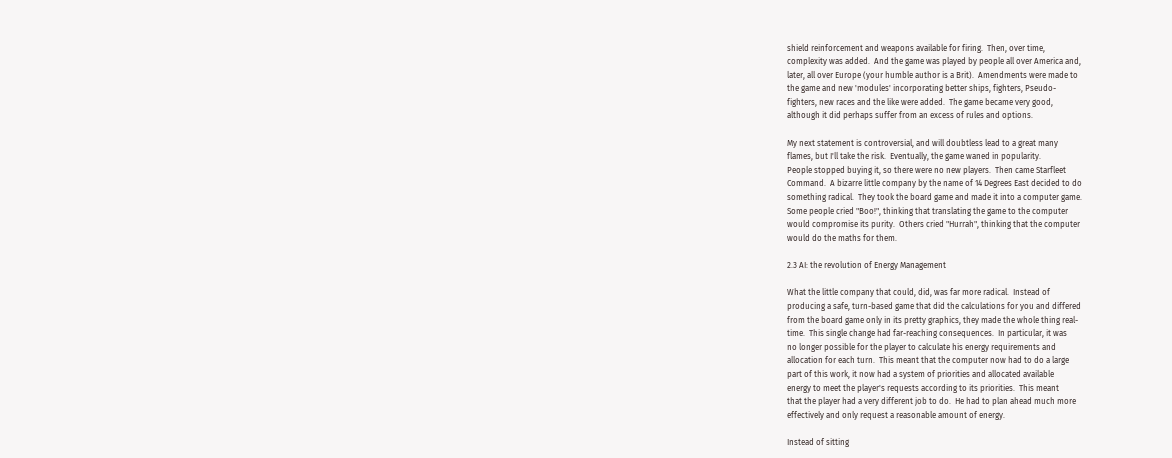shield reinforcement and weapons available for firing.  Then, over time,
complexity was added.  And the game was played by people all over America and,
later, all over Europe (your humble author is a Brit).  Amendments were made to
the game and new 'modules' incorporating better ships, fighters, Pseudo-
fighters, new races and the like were added.  The game became very good,
although it did perhaps suffer from an excess of rules and options.

My next statement is controversial, and will doubtless lead to a great many
flames, but I'll take the risk.  Eventually, the game waned in popularity.
People stopped buying it, so there were no new players.  Then came Starfleet
Command.  A bizarre little company by the name of 14 Degrees East decided to do
something radical.  They took the board game and made it into a computer game.
Some people cried "Boo!", thinking that translating the game to the computer
would compromise its purity.  Others cried "Hurrah", thinking that the computer
would do the maths for them.

2.3 AI: the revolution of Energy Management

What the little company that could, did, was far more radical.  Instead of
producing a safe, turn-based game that did the calculations for you and differed
from the board game only in its pretty graphics, they made the whole thing real-
time.  This single change had far-reaching consequences.  In particular, it was
no longer possible for the player to calculate his energy requirements and
allocation for each turn.  This meant that the computer now had to do a large
part of this work, it now had a system of priorities and allocated available
energy to meet the player's requests according to its priorities.  This meant
that the player had a very different job to do.  He had to plan ahead much more
effectively and only request a reasonable amount of energy.

Instead of sitting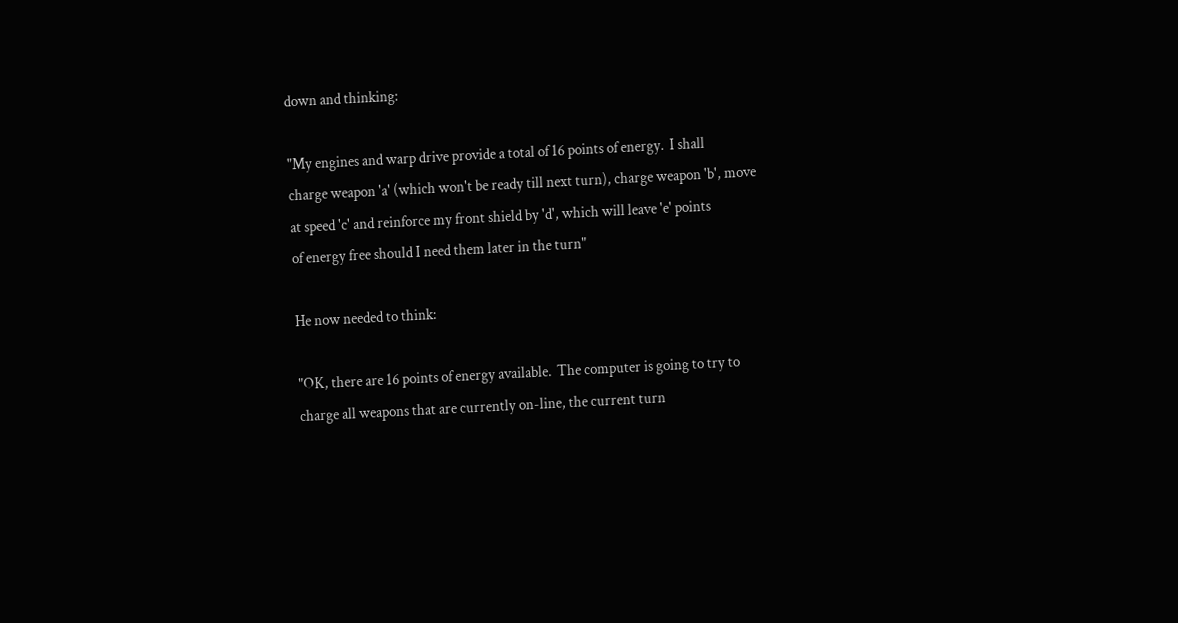down and thinking:

"My engines and warp drive provide a total of 16 points of energy.  I shall
charge weapon 'a' (which won't be ready till next turn), charge weapon 'b', move
at speed 'c' and reinforce my front shield by 'd', which will leave 'e' points
of energy free should I need them later in the turn"

He now needed to think:

"OK, there are 16 points of energy available.  The computer is going to try to
charge all weapons that are currently on-line, the current turn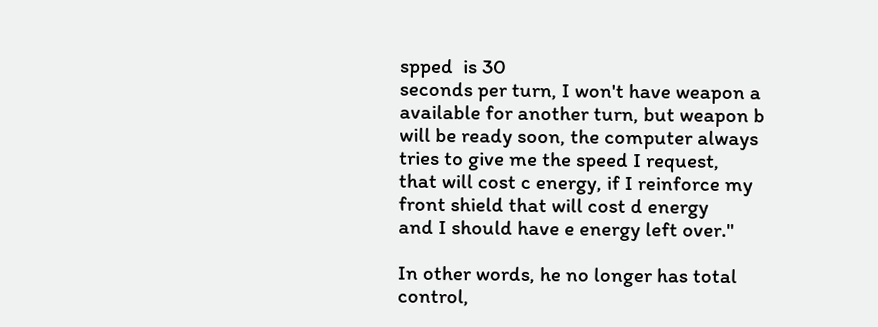spped  is 30
seconds per turn, I won't have weapon a available for another turn, but weapon b
will be ready soon, the computer always tries to give me the speed I request,
that will cost c energy, if I reinforce my front shield that will cost d energy
and I should have e energy left over."

In other words, he no longer has total control,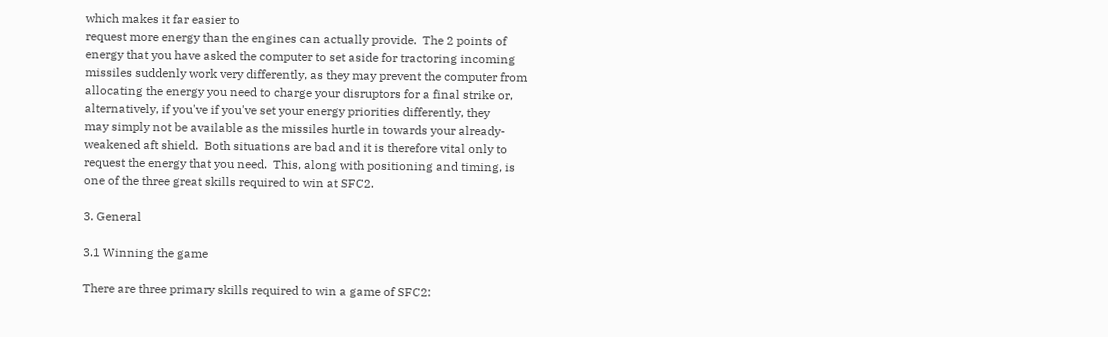which makes it far easier to
request more energy than the engines can actually provide.  The 2 points of
energy that you have asked the computer to set aside for tractoring incoming
missiles suddenly work very differently, as they may prevent the computer from
allocating the energy you need to charge your disruptors for a final strike or,
alternatively, if you've if you've set your energy priorities differently, they
may simply not be available as the missiles hurtle in towards your already-
weakened aft shield.  Both situations are bad and it is therefore vital only to
request the energy that you need.  This, along with positioning and timing, is
one of the three great skills required to win at SFC2.

3. General

3.1 Winning the game

There are three primary skills required to win a game of SFC2: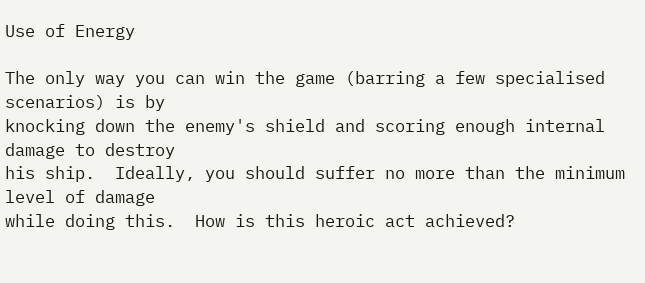Use of Energy

The only way you can win the game (barring a few specialised scenarios) is by
knocking down the enemy's shield and scoring enough internal damage to destroy
his ship.  Ideally, you should suffer no more than the minimum level of damage
while doing this.  How is this heroic act achieved?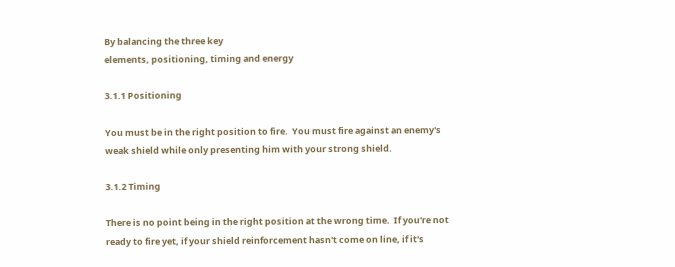By balancing the three key
elements, positioning, timing and energy

3.1.1 Positioning

You must be in the right position to fire.  You must fire against an enemy's
weak shield while only presenting him with your strong shield.

3.1.2 Timing

There is no point being in the right position at the wrong time.  If you're not
ready to fire yet, if your shield reinforcement hasn't come on line, if it's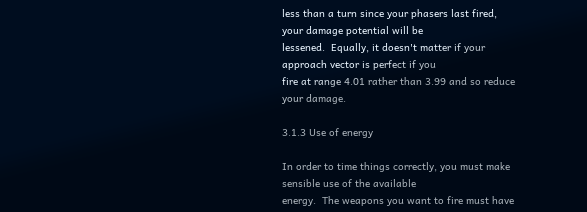less than a turn since your phasers last fired, your damage potential will be
lessened.  Equally, it doesn't matter if your approach vector is perfect if you
fire at range 4.01 rather than 3.99 and so reduce your damage.

3.1.3 Use of energy

In order to time things correctly, you must make sensible use of the available
energy.  The weapons you want to fire must have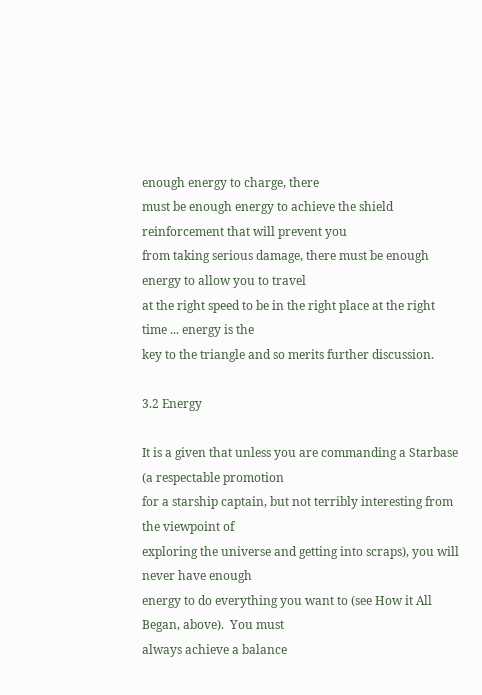enough energy to charge, there
must be enough energy to achieve the shield reinforcement that will prevent you
from taking serious damage, there must be enough energy to allow you to travel
at the right speed to be in the right place at the right time ... energy is the
key to the triangle and so merits further discussion.

3.2 Energy

It is a given that unless you are commanding a Starbase (a respectable promotion
for a starship captain, but not terribly interesting from the viewpoint of
exploring the universe and getting into scraps), you will never have enough
energy to do everything you want to (see How it All Began, above).  You must
always achieve a balance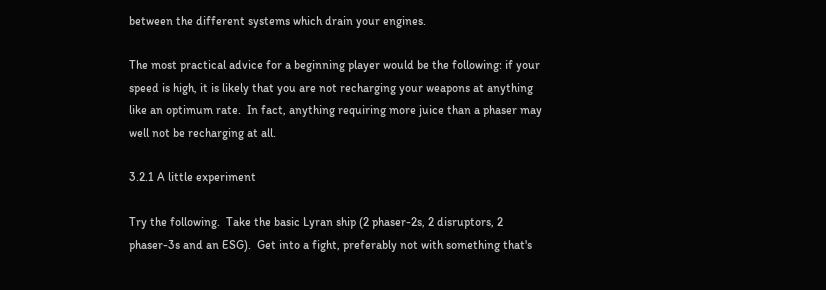between the different systems which drain your engines.

The most practical advice for a beginning player would be the following: if your
speed is high, it is likely that you are not recharging your weapons at anything
like an optimum rate.  In fact, anything requiring more juice than a phaser may
well not be recharging at all.

3.2.1 A little experiment

Try the following.  Take the basic Lyran ship (2 phaser-2s, 2 disruptors, 2
phaser-3s and an ESG).  Get into a fight, preferably not with something that's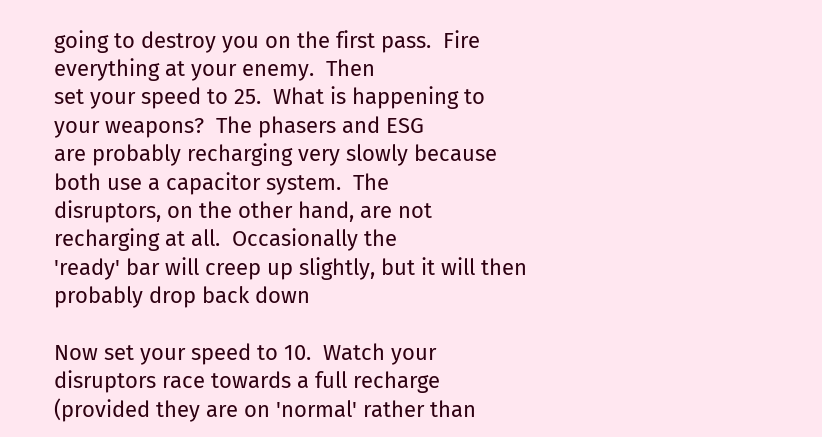going to destroy you on the first pass.  Fire everything at your enemy.  Then
set your speed to 25.  What is happening to your weapons?  The phasers and ESG
are probably recharging very slowly because both use a capacitor system.  The
disruptors, on the other hand, are not recharging at all.  Occasionally the
'ready' bar will creep up slightly, but it will then probably drop back down

Now set your speed to 10.  Watch your disruptors race towards a full recharge
(provided they are on 'normal' rather than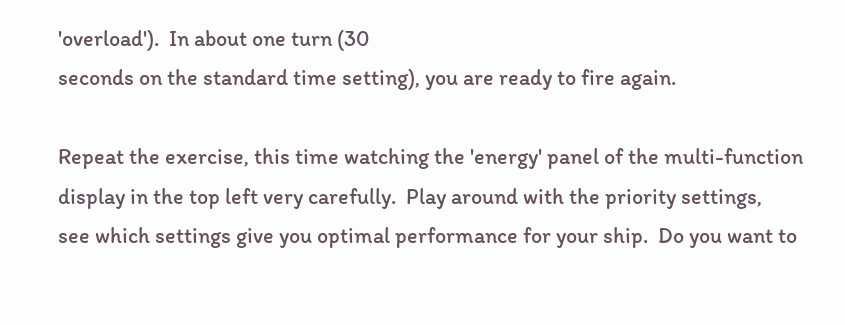'overload').  In about one turn (30
seconds on the standard time setting), you are ready to fire again.

Repeat the exercise, this time watching the 'energy' panel of the multi-function
display in the top left very carefully.  Play around with the priority settings,
see which settings give you optimal performance for your ship.  Do you want to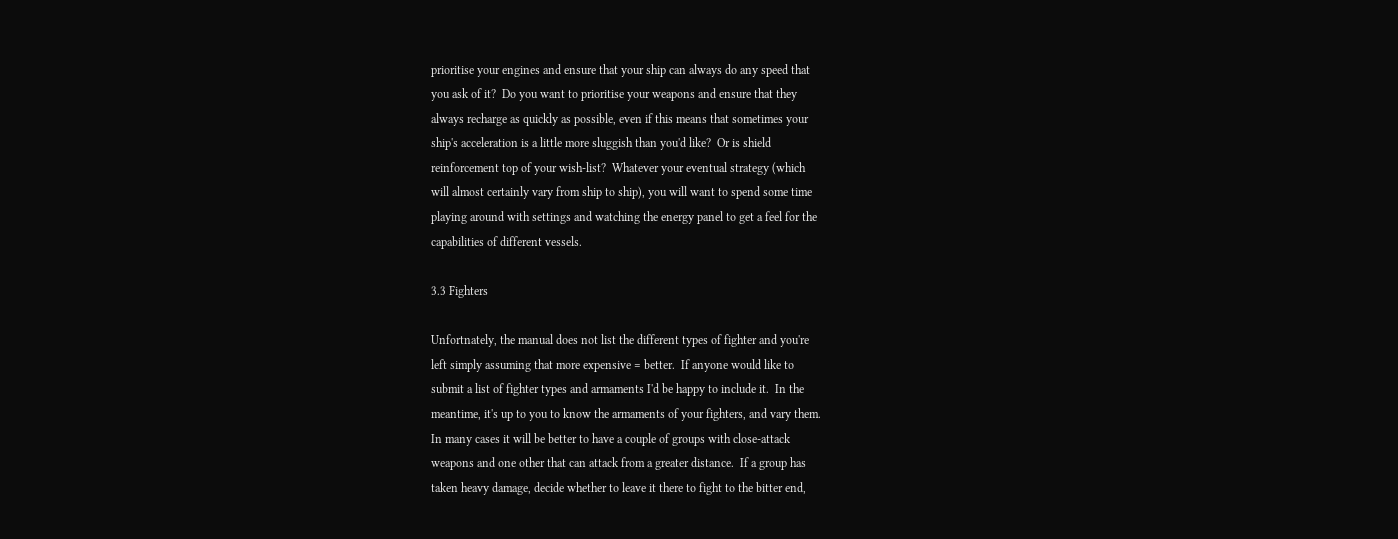prioritise your engines and ensure that your ship can always do any speed that
you ask of it?  Do you want to prioritise your weapons and ensure that they
always recharge as quickly as possible, even if this means that sometimes your
ship's acceleration is a little more sluggish than you'd like?  Or is shield
reinforcement top of your wish-list?  Whatever your eventual strategy (which
will almost certainly vary from ship to ship), you will want to spend some time
playing around with settings and watching the energy panel to get a feel for the
capabilities of different vessels.

3.3 Fighters

Unfortnately, the manual does not list the different types of fighter and you're
left simply assuming that more expensive = better.  If anyone would like to
submit a list of fighter types and armaments I'd be happy to include it.  In the
meantime, it's up to you to know the armaments of your fighters, and vary them.
In many cases it will be better to have a couple of groups with close-attack
weapons and one other that can attack from a greater distance.  If a group has
taken heavy damage, decide whether to leave it there to fight to the bitter end,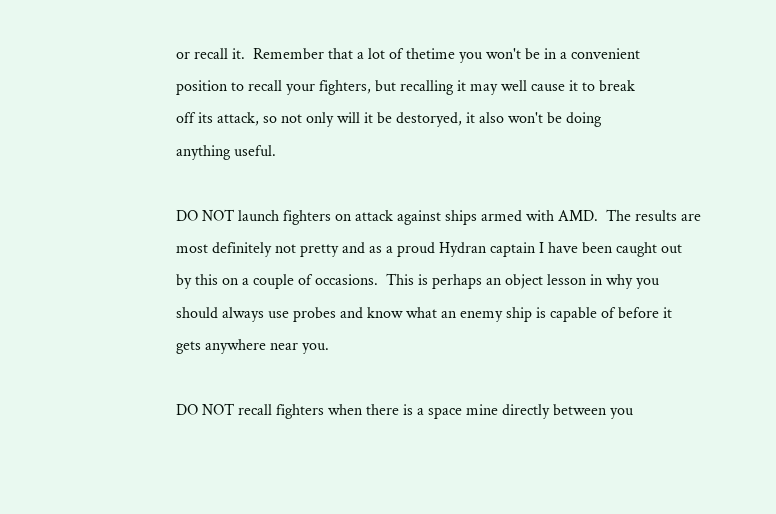or recall it.  Remember that a lot of thetime you won't be in a convenient
position to recall your fighters, but recalling it may well cause it to break
off its attack, so not only will it be destoryed, it also won't be doing
anything useful.

DO NOT launch fighters on attack against ships armed with AMD.  The results are
most definitely not pretty and as a proud Hydran captain I have been caught out
by this on a couple of occasions.  This is perhaps an object lesson in why you
should always use probes and know what an enemy ship is capable of before it
gets anywhere near you.

DO NOT recall fighters when there is a space mine directly between you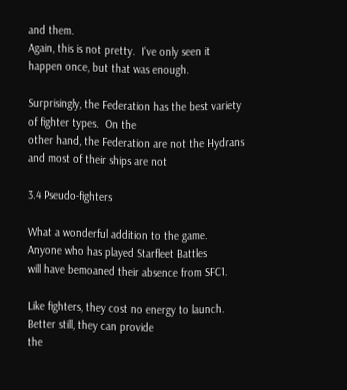and them.
Again, this is not pretty.  I've only seen it happen once, but that was enough.

Surprisingly, the Federation has the best variety of fighter types.  On the
other hand, the Federation are not the Hydrans and most of their ships are not

3.4 Pseudo-fighters

What a wonderful addition to the game.  Anyone who has played Starfleet Battles
will have bemoaned their absence from SFC1.

Like fighters, they cost no energy to launch.  Better still, they can provide
the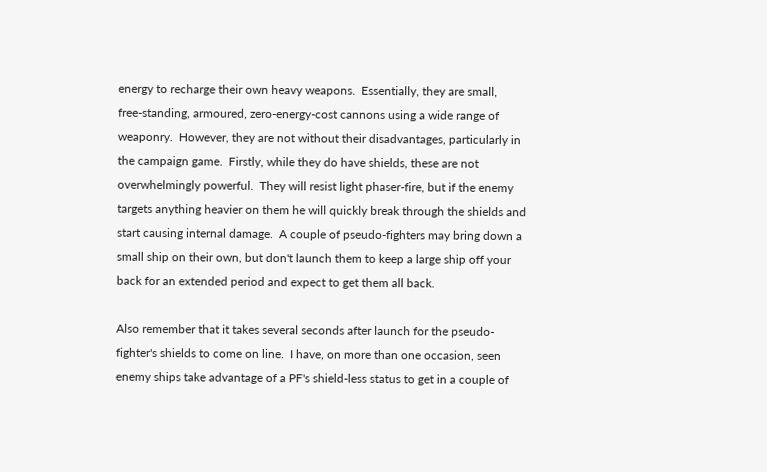energy to recharge their own heavy weapons.  Essentially, they are small,
free-standing, armoured, zero-energy-cost cannons using a wide range of
weaponry.  However, they are not without their disadvantages, particularly in
the campaign game.  Firstly, while they do have shields, these are not
overwhelmingly powerful.  They will resist light phaser-fire, but if the enemy
targets anything heavier on them he will quickly break through the shields and
start causing internal damage.  A couple of pseudo-fighters may bring down a
small ship on their own, but don't launch them to keep a large ship off your
back for an extended period and expect to get them all back.

Also remember that it takes several seconds after launch for the pseudo-
fighter's shields to come on line.  I have, on more than one occasion, seen
enemy ships take advantage of a PF's shield-less status to get in a couple of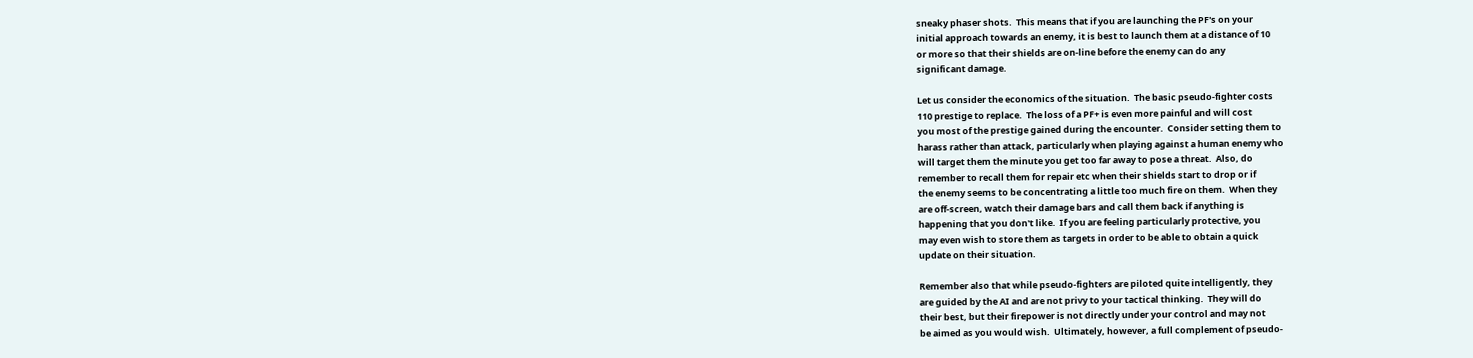sneaky phaser shots.  This means that if you are launching the PF's on your
initial approach towards an enemy, it is best to launch them at a distance of 10
or more so that their shields are on-line before the enemy can do any
significant damage.

Let us consider the economics of the situation.  The basic pseudo-fighter costs
110 prestige to replace.  The loss of a PF+ is even more painful and will cost
you most of the prestige gained during the encounter.  Consider setting them to
harass rather than attack, particularly when playing against a human enemy who
will target them the minute you get too far away to pose a threat.  Also, do
remember to recall them for repair etc when their shields start to drop or if
the enemy seems to be concentrating a little too much fire on them.  When they
are off-screen, watch their damage bars and call them back if anything is
happening that you don't like.  If you are feeling particularly protective, you
may even wish to store them as targets in order to be able to obtain a quick
update on their situation.

Remember also that while pseudo-fighters are piloted quite intelligently, they
are guided by the AI and are not privy to your tactical thinking.  They will do
their best, but their firepower is not directly under your control and may not
be aimed as you would wish.  Ultimately, however, a full complement of pseudo-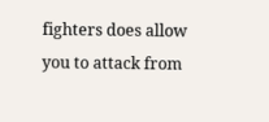fighters does allow you to attack from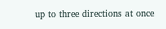up to three directions at once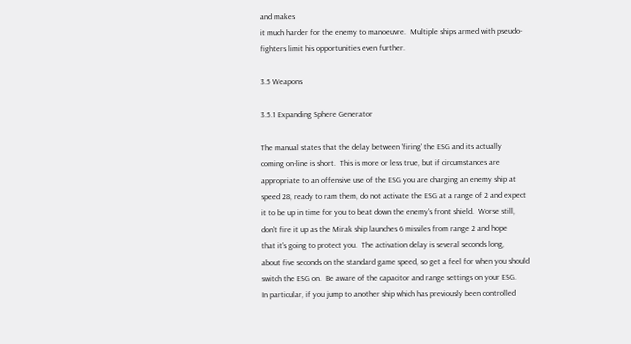and makes
it much harder for the enemy to manoeuvre.  Multiple ships armed with pseudo-
fighters limit his opportunities even further.

3.5 Weapons

3.5.1 Expanding Sphere Generator

The manual states that the delay between 'firing' the ESG and its actually
coming on-line is short.  This is more or less true, but if circumstances are
appropriate to an offensive use of the ESG you are charging an enemy ship at
speed 28, ready to ram them, do not activate the ESG at a range of 2 and expect
it to be up in time for you to beat down the enemy's front shield.  Worse still,
don't fire it up as the Mirak ship launches 6 missiles from range 2 and hope
that it's going to protect you.  The activation delay is several seconds long,
about five seconds on the standard game speed, so get a feel for when you should
switch the ESG on.  Be aware of the capacitor and range settings on your ESG.
In particular, if you jump to another ship which has previously been controlled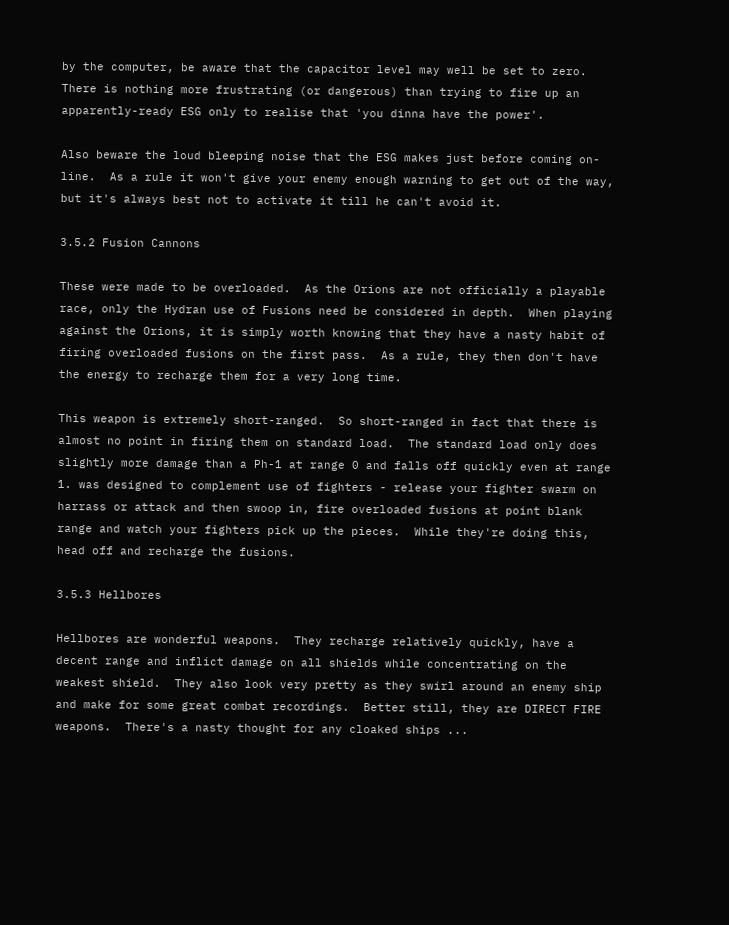by the computer, be aware that the capacitor level may well be set to zero.
There is nothing more frustrating (or dangerous) than trying to fire up an
apparently-ready ESG only to realise that 'you dinna have the power'.

Also beware the loud bleeping noise that the ESG makes just before coming on-
line.  As a rule it won't give your enemy enough warning to get out of the way,
but it's always best not to activate it till he can't avoid it.

3.5.2 Fusion Cannons

These were made to be overloaded.  As the Orions are not officially a playable
race, only the Hydran use of Fusions need be considered in depth.  When playing
against the Orions, it is simply worth knowing that they have a nasty habit of
firing overloaded fusions on the first pass.  As a rule, they then don't have
the energy to recharge them for a very long time.

This weapon is extremely short-ranged.  So short-ranged in fact that there is
almost no point in firing them on standard load.  The standard load only does
slightly more damage than a Ph-1 at range 0 and falls off quickly even at range
1. was designed to complement use of fighters - release your fighter swarm on
harrass or attack and then swoop in, fire overloaded fusions at point blank
range and watch your fighters pick up the pieces.  While they're doing this,
head off and recharge the fusions.

3.5.3 Hellbores

Hellbores are wonderful weapons.  They recharge relatively quickly, have a
decent range and inflict damage on all shields while concentrating on the
weakest shield.  They also look very pretty as they swirl around an enemy ship
and make for some great combat recordings.  Better still, they are DIRECT FIRE
weapons.  There's a nasty thought for any cloaked ships ...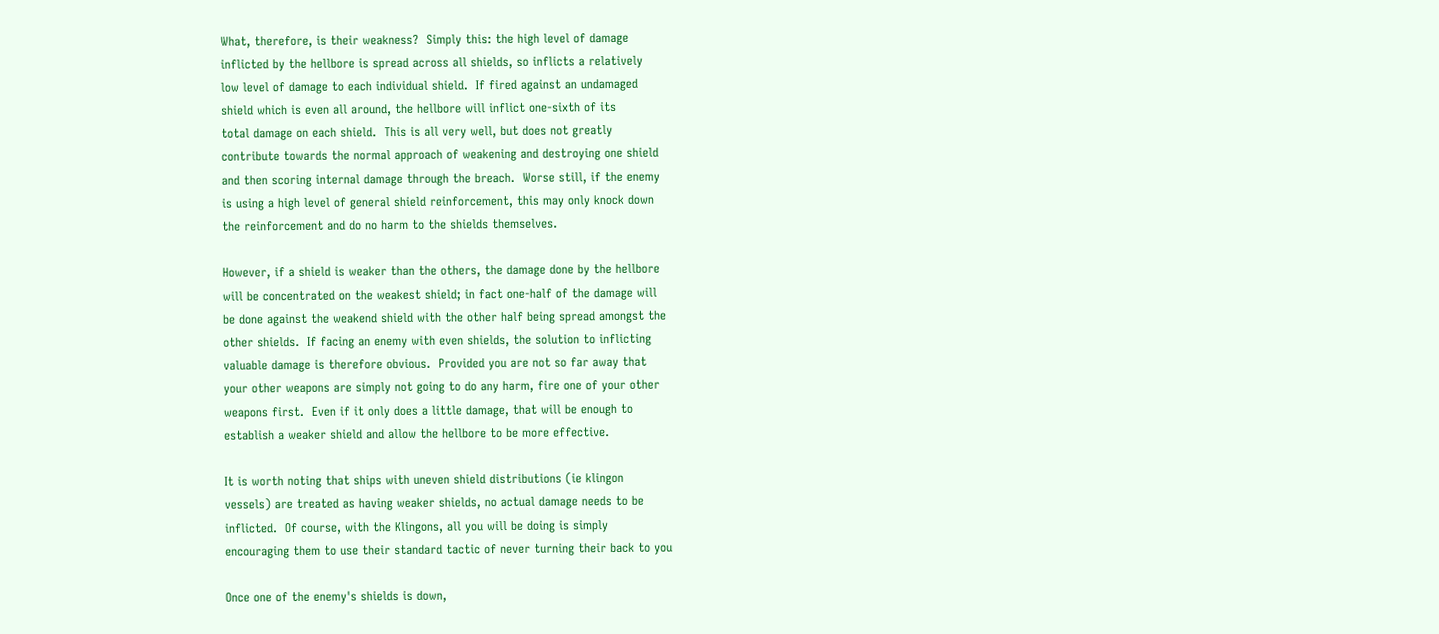What, therefore, is their weakness?  Simply this: the high level of damage
inflicted by the hellbore is spread across all shields, so inflicts a relatively
low level of damage to each individual shield.  If fired against an undamaged
shield which is even all around, the hellbore will inflict one-sixth of its
total damage on each shield.  This is all very well, but does not greatly
contribute towards the normal approach of weakening and destroying one shield
and then scoring internal damage through the breach.  Worse still, if the enemy
is using a high level of general shield reinforcement, this may only knock down
the reinforcement and do no harm to the shields themselves.

However, if a shield is weaker than the others, the damage done by the hellbore
will be concentrated on the weakest shield; in fact one-half of the damage will
be done against the weakend shield with the other half being spread amongst the
other shields.  If facing an enemy with even shields, the solution to inflicting
valuable damage is therefore obvious.  Provided you are not so far away that
your other weapons are simply not going to do any harm, fire one of your other
weapons first.  Even if it only does a little damage, that will be enough to
establish a weaker shield and allow the hellbore to be more effective.

It is worth noting that ships with uneven shield distributions (ie klingon
vessels) are treated as having weaker shields, no actual damage needs to be
inflicted.  Of course, with the Klingons, all you will be doing is simply
encouraging them to use their standard tactic of never turning their back to you

Once one of the enemy's shields is down,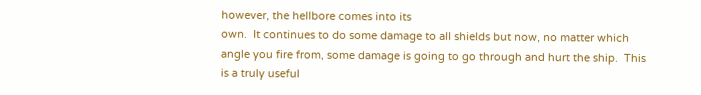however, the hellbore comes into its
own.  It continues to do some damage to all shields but now, no matter which
angle you fire from, some damage is going to go through and hurt the ship.  This
is a truly useful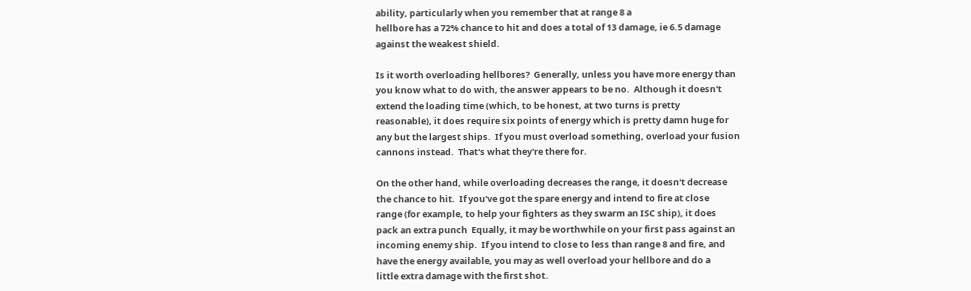ability, particularly when you remember that at range 8 a
hellbore has a 72% chance to hit and does a total of 13 damage, ie 6.5 damage
against the weakest shield.

Is it worth overloading hellbores?  Generally, unless you have more energy than
you know what to do with, the answer appears to be no.  Although it doesn't
extend the loading time (which, to be honest, at two turns is pretty
reasonable), it does require six points of energy which is pretty damn huge for
any but the largest ships.  If you must overload something, overload your fusion
cannons instead.  That's what they're there for.

On the other hand, while overloading decreases the range, it doesn't decrease
the chance to hit.  If you've got the spare energy and intend to fire at close
range (for example, to help your fighters as they swarm an ISC ship), it does
pack an extra punch  Equally, it may be worthwhile on your first pass against an
incoming enemy ship.  If you intend to close to less than range 8 and fire, and
have the energy available, you may as well overload your hellbore and do a
little extra damage with the first shot.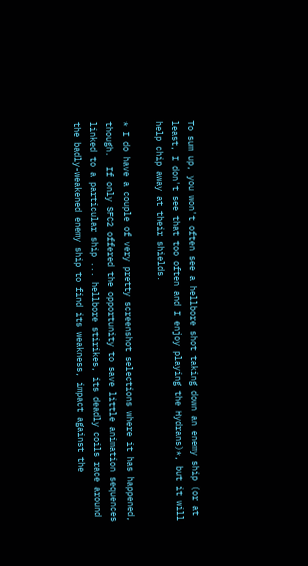To sum up, you won't often see a hellbore shot taking down an enemy ship (or at
least, I don't see that too often and I enjoy playing the Hydrans)*, but it will
help chip away at their shields.

* I do have a couple of very pretty screenshot selections where it has happened,
though.  If only SFC2 offered the opportunity to save little animation sequences
linked to a particular ship ... hellbore stirikes, its deadly coils race around
the badly-weakened enemy ship to find its weakness, impact against the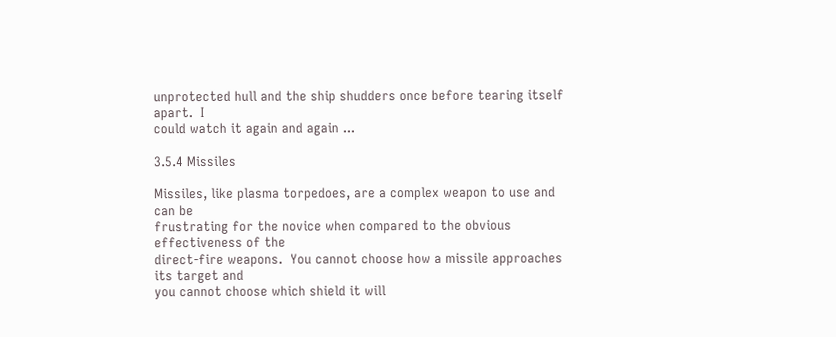unprotected hull and the ship shudders once before tearing itself apart.  I
could watch it again and again ...

3.5.4 Missiles

Missiles, like plasma torpedoes, are a complex weapon to use and can be
frustrating for the novice when compared to the obvious effectiveness of the
direct-fire weapons.  You cannot choose how a missile approaches its target and
you cannot choose which shield it will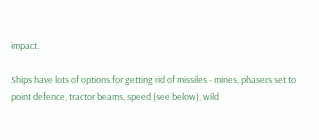impact.

Ships have lots of options for getting rid of missiles - mines, phasers set to
point defence, tractor beams, speed (see below), wild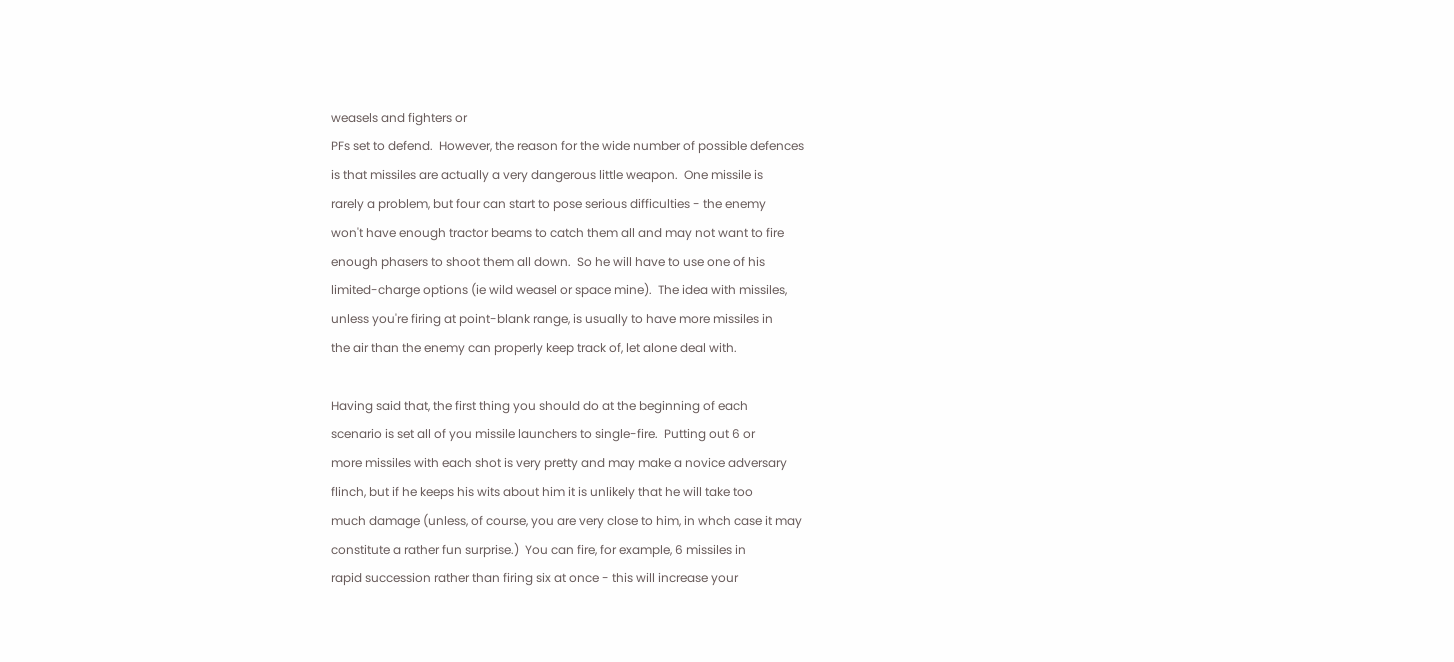weasels and fighters or
PFs set to defend.  However, the reason for the wide number of possible defences
is that missiles are actually a very dangerous little weapon.  One missile is
rarely a problem, but four can start to pose serious difficulties - the enemy
won't have enough tractor beams to catch them all and may not want to fire
enough phasers to shoot them all down.  So he will have to use one of his
limited-charge options (ie wild weasel or space mine).  The idea with missiles,
unless you're firing at point-blank range, is usually to have more missiles in
the air than the enemy can properly keep track of, let alone deal with.

Having said that, the first thing you should do at the beginning of each
scenario is set all of you missile launchers to single-fire.  Putting out 6 or
more missiles with each shot is very pretty and may make a novice adversary
flinch, but if he keeps his wits about him it is unlikely that he will take too
much damage (unless, of course, you are very close to him, in whch case it may
constitute a rather fun surprise.)  You can fire, for example, 6 missiles in
rapid succession rather than firing six at once - this will increase your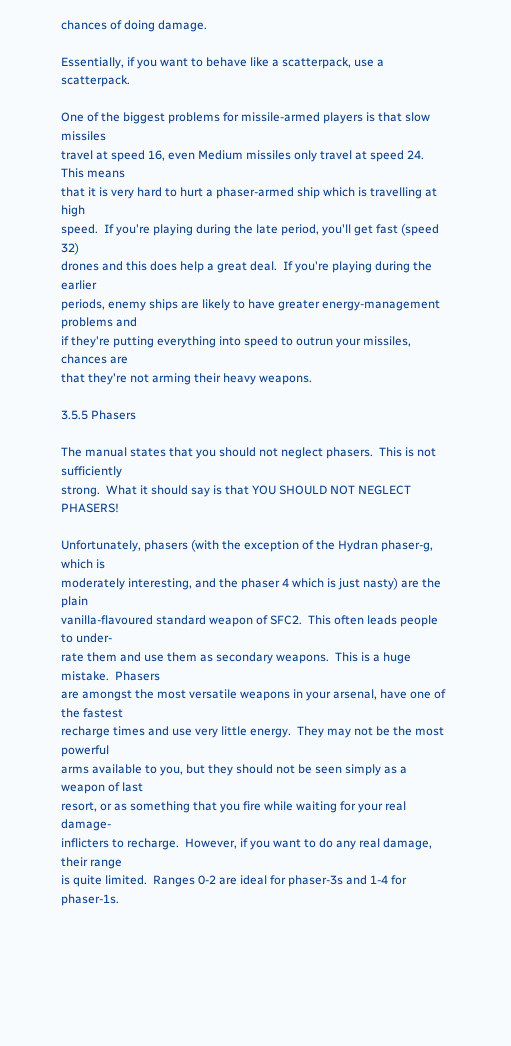chances of doing damage.

Essentially, if you want to behave like a scatterpack, use a scatterpack.

One of the biggest problems for missile-armed players is that slow missiles
travel at speed 16, even Medium missiles only travel at speed 24.  This means
that it is very hard to hurt a phaser-armed ship which is travelling at high
speed.  If you're playing during the late period, you'll get fast (speed 32)
drones and this does help a great deal.  If you're playing during the earlier
periods, enemy ships are likely to have greater energy-management problems and
if they're putting everything into speed to outrun your missiles, chances are
that they're not arming their heavy weapons.

3.5.5 Phasers

The manual states that you should not neglect phasers.  This is not sufficiently
strong.  What it should say is that YOU SHOULD NOT NEGLECT PHASERS!

Unfortunately, phasers (with the exception of the Hydran phaser-g, which is
moderately interesting, and the phaser 4 which is just nasty) are the plain
vanilla-flavoured standard weapon of SFC2.  This often leads people to under-
rate them and use them as secondary weapons.  This is a huge mistake.  Phasers
are amongst the most versatile weapons in your arsenal, have one of the fastest
recharge times and use very little energy.  They may not be the most powerful
arms available to you, but they should not be seen simply as a weapon of last
resort, or as something that you fire while waiting for your real damage-
inflicters to recharge.  However, if you want to do any real damage, their range
is quite limited.  Ranges 0-2 are ideal for phaser-3s and 1-4 for phaser-1s.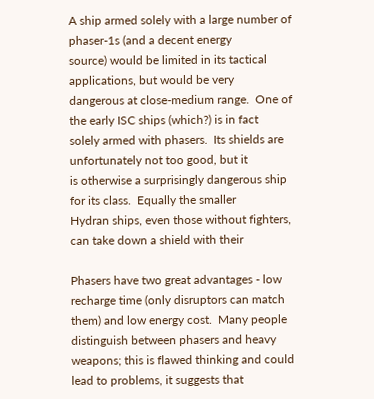A ship armed solely with a large number of phaser-1s (and a decent energy
source) would be limited in its tactical applications, but would be very
dangerous at close-medium range.  One of the early ISC ships (which?) is in fact
solely armed with phasers.  Its shields are unfortunately not too good, but it
is otherwise a surprisingly dangerous ship for its class.  Equally the smaller
Hydran ships, even those without fighters, can take down a shield with their

Phasers have two great advantages - low recharge time (only disruptors can match
them) and low energy cost.  Many people distinguish between phasers and heavy
weapons; this is flawed thinking and could lead to problems, it suggests that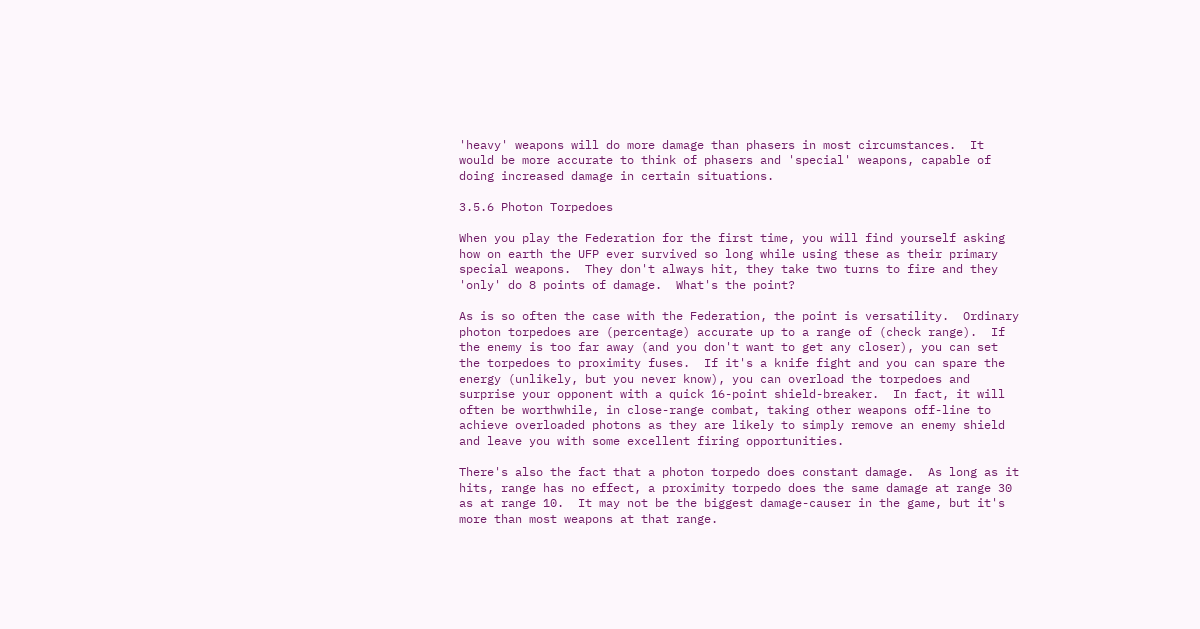'heavy' weapons will do more damage than phasers in most circumstances.  It
would be more accurate to think of phasers and 'special' weapons, capable of
doing increased damage in certain situations.

3.5.6 Photon Torpedoes

When you play the Federation for the first time, you will find yourself asking
how on earth the UFP ever survived so long while using these as their primary
special weapons.  They don't always hit, they take two turns to fire and they
'only' do 8 points of damage.  What's the point?

As is so often the case with the Federation, the point is versatility.  Ordinary
photon torpedoes are (percentage) accurate up to a range of (check range).  If
the enemy is too far away (and you don't want to get any closer), you can set
the torpedoes to proximity fuses.  If it's a knife fight and you can spare the
energy (unlikely, but you never know), you can overload the torpedoes and
surprise your opponent with a quick 16-point shield-breaker.  In fact, it will
often be worthwhile, in close-range combat, taking other weapons off-line to
achieve overloaded photons as they are likely to simply remove an enemy shield
and leave you with some excellent firing opportunities.

There's also the fact that a photon torpedo does constant damage.  As long as it
hits, range has no effect, a proximity torpedo does the same damage at range 30
as at range 10.  It may not be the biggest damage-causer in the game, but it's
more than most weapons at that range.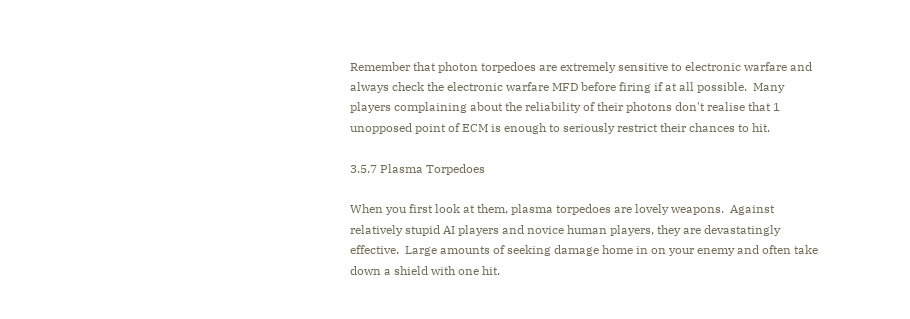Remember that photon torpedoes are extremely sensitive to electronic warfare and
always check the electronic warfare MFD before firing if at all possible.  Many
players complaining about the reliability of their photons don't realise that 1
unopposed point of ECM is enough to seriously restrict their chances to hit.

3.5.7 Plasma Torpedoes

When you first look at them, plasma torpedoes are lovely weapons.  Against
relatively stupid AI players and novice human players, they are devastatingly
effective.  Large amounts of seeking damage home in on your enemy and often take
down a shield with one hit.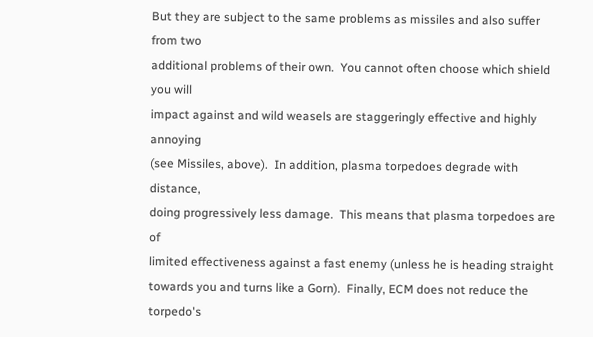But they are subject to the same problems as missiles and also suffer from two
additional problems of their own.  You cannot often choose which shield you will
impact against and wild weasels are staggeringly effective and highly annoying
(see Missiles, above).  In addition, plasma torpedoes degrade with distance,
doing progressively less damage.  This means that plasma torpedoes are of
limited effectiveness against a fast enemy (unless he is heading straight
towards you and turns like a Gorn).  Finally, ECM does not reduce the torpedo's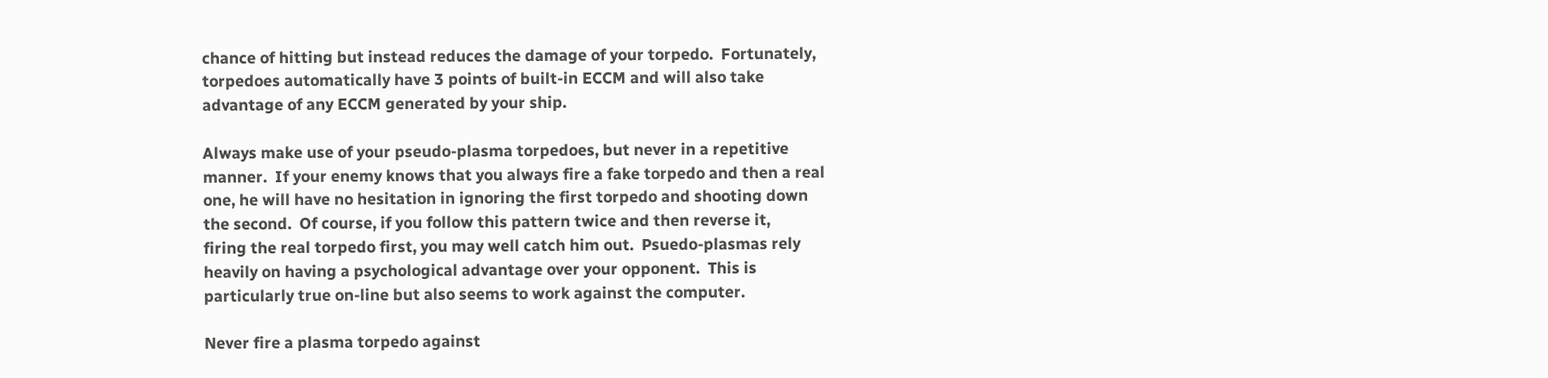chance of hitting but instead reduces the damage of your torpedo.  Fortunately,
torpedoes automatically have 3 points of built-in ECCM and will also take
advantage of any ECCM generated by your ship.

Always make use of your pseudo-plasma torpedoes, but never in a repetitive
manner.  If your enemy knows that you always fire a fake torpedo and then a real
one, he will have no hesitation in ignoring the first torpedo and shooting down
the second.  Of course, if you follow this pattern twice and then reverse it,
firing the real torpedo first, you may well catch him out.  Psuedo-plasmas rely
heavily on having a psychological advantage over your opponent.  This is
particularly true on-line but also seems to work against the computer.

Never fire a plasma torpedo against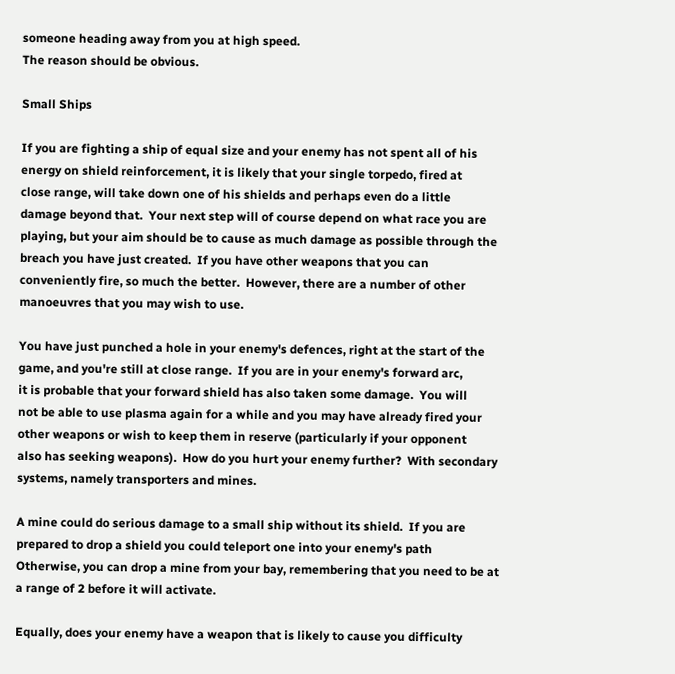someone heading away from you at high speed.
The reason should be obvious.

Small Ships

If you are fighting a ship of equal size and your enemy has not spent all of his
energy on shield reinforcement, it is likely that your single torpedo, fired at
close range, will take down one of his shields and perhaps even do a little
damage beyond that.  Your next step will of course depend on what race you are
playing, but your aim should be to cause as much damage as possible through the
breach you have just created.  If you have other weapons that you can
conveniently fire, so much the better.  However, there are a number of other
manoeuvres that you may wish to use.

You have just punched a hole in your enemy's defences, right at the start of the
game, and you're still at close range.  If you are in your enemy's forward arc,
it is probable that your forward shield has also taken some damage.  You will
not be able to use plasma again for a while and you may have already fired your
other weapons or wish to keep them in reserve (particularly if your opponent
also has seeking weapons).  How do you hurt your enemy further?  With secondary
systems, namely transporters and mines.

A mine could do serious damage to a small ship without its shield.  If you are
prepared to drop a shield you could teleport one into your enemy's path
Otherwise, you can drop a mine from your bay, remembering that you need to be at
a range of 2 before it will activate.

Equally, does your enemy have a weapon that is likely to cause you difficulty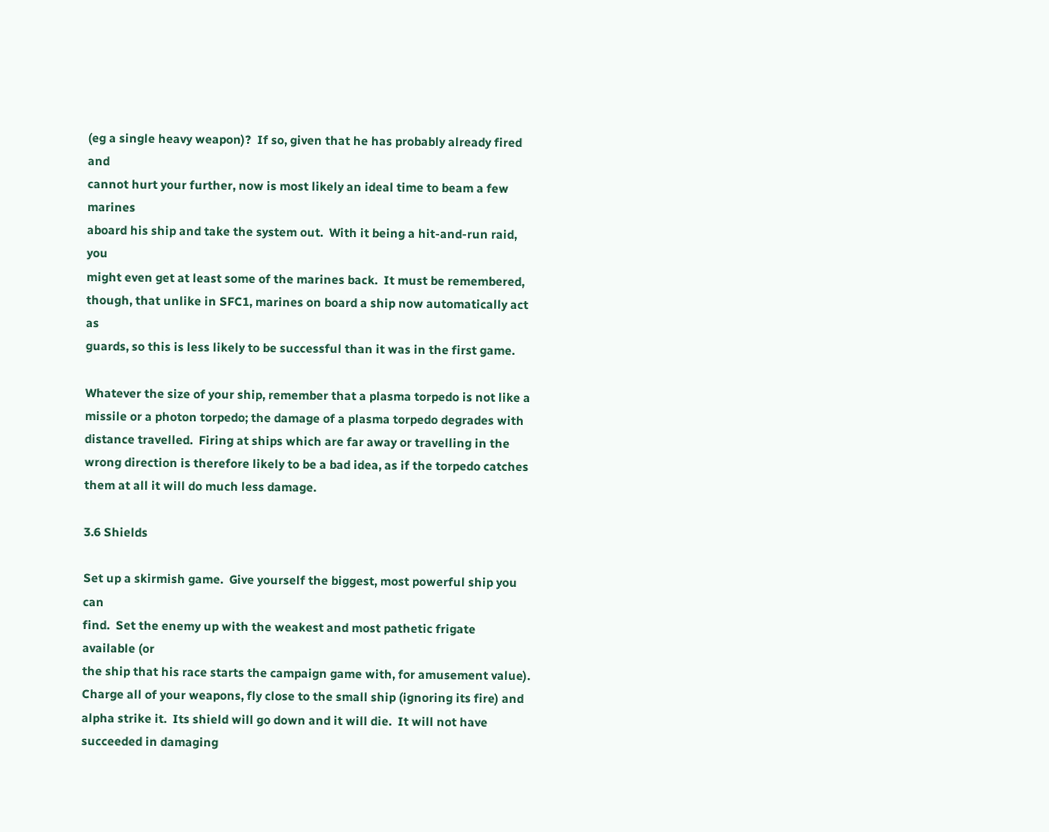(eg a single heavy weapon)?  If so, given that he has probably already fired and
cannot hurt your further, now is most likely an ideal time to beam a few marines
aboard his ship and take the system out.  With it being a hit-and-run raid, you
might even get at least some of the marines back.  It must be remembered,
though, that unlike in SFC1, marines on board a ship now automatically act as
guards, so this is less likely to be successful than it was in the first game.

Whatever the size of your ship, remember that a plasma torpedo is not like a
missile or a photon torpedo; the damage of a plasma torpedo degrades with
distance travelled.  Firing at ships which are far away or travelling in the
wrong direction is therefore likely to be a bad idea, as if the torpedo catches
them at all it will do much less damage.

3.6 Shields

Set up a skirmish game.  Give yourself the biggest, most powerful ship you can
find.  Set the enemy up with the weakest and most pathetic frigate available (or
the ship that his race starts the campaign game with, for amusement value).
Charge all of your weapons, fly close to the small ship (ignoring its fire) and
alpha strike it.  Its shield will go down and it will die.  It will not have
succeeded in damaging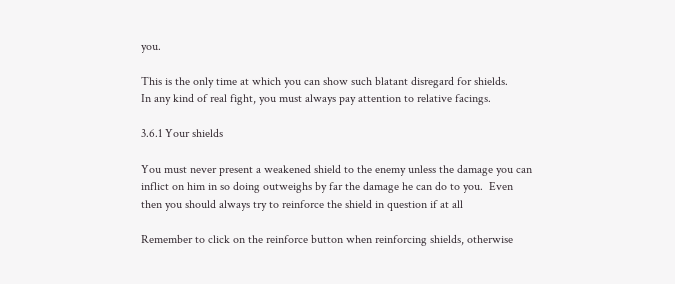you.

This is the only time at which you can show such blatant disregard for shields.
In any kind of real fight, you must always pay attention to relative facings.

3.6.1 Your shields

You must never present a weakened shield to the enemy unless the damage you can
inflict on him in so doing outweighs by far the damage he can do to you.  Even
then you should always try to reinforce the shield in question if at all

Remember to click on the reinforce button when reinforcing shields, otherwise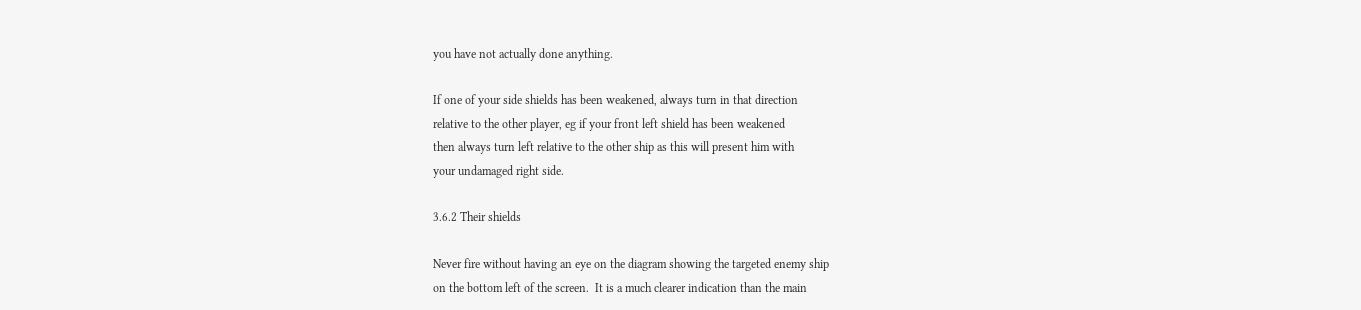you have not actually done anything.

If one of your side shields has been weakened, always turn in that direction
relative to the other player, eg if your front left shield has been weakened
then always turn left relative to the other ship as this will present him with
your undamaged right side.

3.6.2 Their shields

Never fire without having an eye on the diagram showing the targeted enemy ship
on the bottom left of the screen.  It is a much clearer indication than the main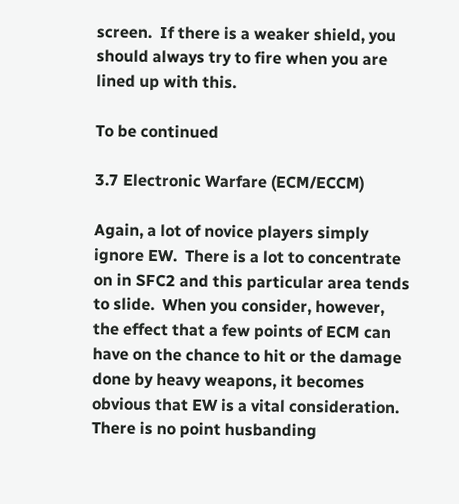screen.  If there is a weaker shield, you should always try to fire when you are
lined up with this.

To be continued

3.7 Electronic Warfare (ECM/ECCM)

Again, a lot of novice players simply ignore EW.  There is a lot to concentrate
on in SFC2 and this particular area tends to slide.  When you consider, however,
the effect that a few points of ECM can have on the chance to hit or the damage
done by heavy weapons, it becomes obvious that EW is a vital consideration.
There is no point husbanding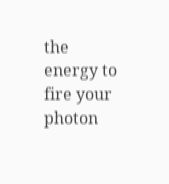the energy to fire your photon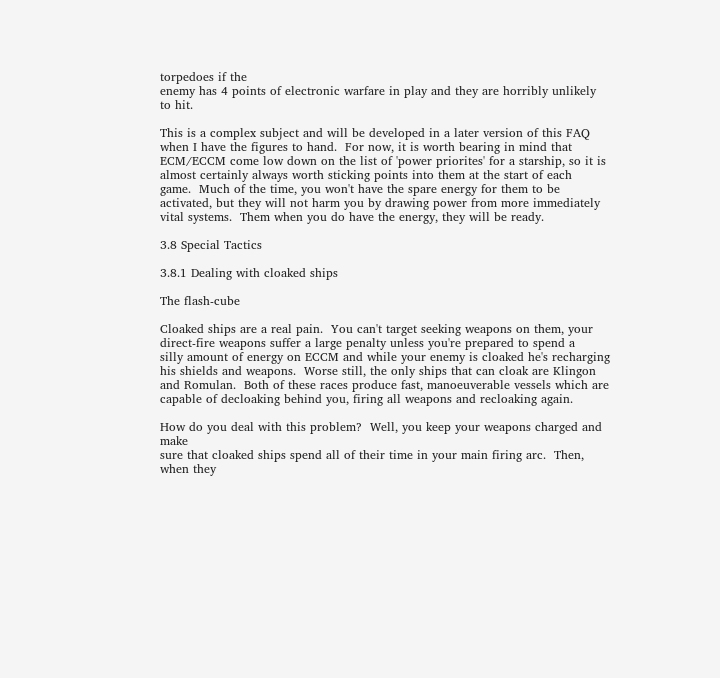torpedoes if the
enemy has 4 points of electronic warfare in play and they are horribly unlikely
to hit.

This is a complex subject and will be developed in a later version of this FAQ
when I have the figures to hand.  For now, it is worth bearing in mind that
ECM/ECCM come low down on the list of 'power priorites' for a starship, so it is
almost certainly always worth sticking points into them at the start of each
game.  Much of the time, you won't have the spare energy for them to be
activated, but they will not harm you by drawing power from more immediately
vital systems.  Them when you do have the energy, they will be ready.

3.8 Special Tactics

3.8.1 Dealing with cloaked ships

The flash-cube

Cloaked ships are a real pain.  You can't target seeking weapons on them, your
direct-fire weapons suffer a large penalty unless you're prepared to spend a
silly amount of energy on ECCM and while your enemy is cloaked he's recharging
his shields and weapons.  Worse still, the only ships that can cloak are Klingon
and Romulan.  Both of these races produce fast, manoeuverable vessels which are
capable of decloaking behind you, firing all weapons and recloaking again.

How do you deal with this problem?  Well, you keep your weapons charged and make
sure that cloaked ships spend all of their time in your main firing arc.  Then,
when they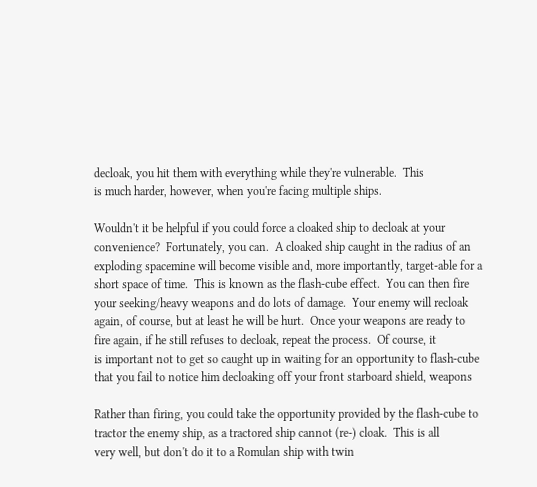decloak, you hit them with everything while they're vulnerable.  This
is much harder, however, when you're facing multiple ships.

Wouldn't it be helpful if you could force a cloaked ship to decloak at your
convenience?  Fortunately, you can.  A cloaked ship caught in the radius of an
exploding spacemine will become visible and, more importantly, target-able for a
short space of time.  This is known as the flash-cube effect.  You can then fire
your seeking/heavy weapons and do lots of damage.  Your enemy will recloak
again, of course, but at least he will be hurt.  Once your weapons are ready to
fire again, if he still refuses to decloak, repeat the process.  Of course, it
is important not to get so caught up in waiting for an opportunity to flash-cube
that you fail to notice him decloaking off your front starboard shield, weapons

Rather than firing, you could take the opportunity provided by the flash-cube to
tractor the enemy ship, as a tractored ship cannot (re-) cloak.  This is all
very well, but don't do it to a Romulan ship with twin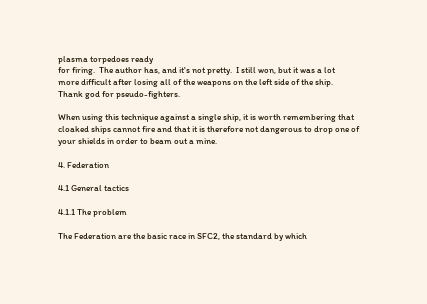plasma torpedoes ready
for firing.  The author has, and it's not pretty.  I still won, but it was a lot
more difficult after losing all of the weapons on the left side of the ship.
Thank god for pseudo-fighters.

When using this technique against a single ship, it is worth remembering that
cloaked ships cannot fire and that it is therefore not dangerous to drop one of
your shields in order to beam out a mine.

4. Federation

4.1 General tactics

4.1.1 The problem

The Federation are the basic race in SFC2, the standard by which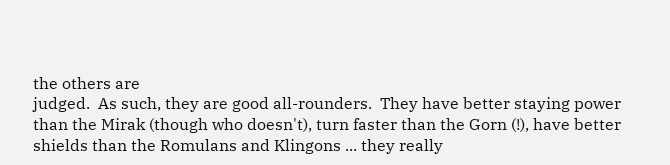the others are
judged.  As such, they are good all-rounders.  They have better staying power
than the Mirak (though who doesn't), turn faster than the Gorn (!), have better
shields than the Romulans and Klingons ... they really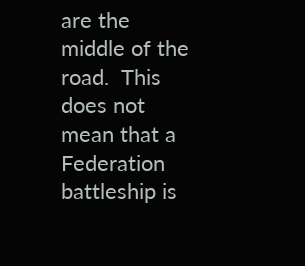are the middle of the
road.  This does not mean that a Federation battleship is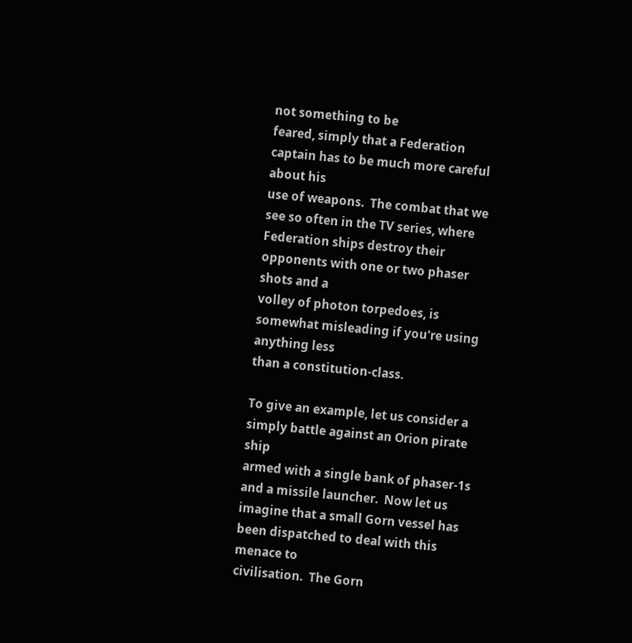not something to be
feared, simply that a Federation captain has to be much more careful about his
use of weapons.  The combat that we see so often in the TV series, where
Federation ships destroy their opponents with one or two phaser shots and a
volley of photon torpedoes, is somewhat misleading if you're using anything less
than a constitution-class.

To give an example, let us consider a simply battle against an Orion pirate ship
armed with a single bank of phaser-1s and a missile launcher.  Now let us
imagine that a small Gorn vessel has been dispatched to deal with this menace to
civilisation.  The Gorn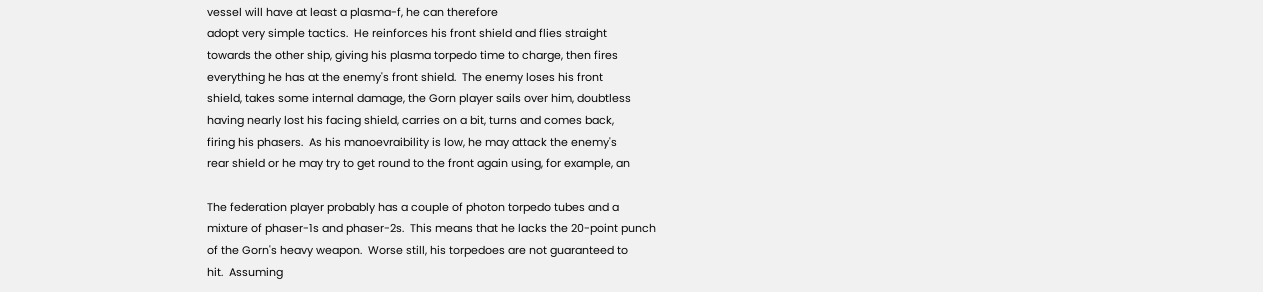vessel will have at least a plasma-f, he can therefore
adopt very simple tactics.  He reinforces his front shield and flies straight
towards the other ship, giving his plasma torpedo time to charge, then fires
everything he has at the enemy's front shield.  The enemy loses his front
shield, takes some internal damage, the Gorn player sails over him, doubtless
having nearly lost his facing shield, carries on a bit, turns and comes back,
firing his phasers.  As his manoevraibility is low, he may attack the enemy's
rear shield or he may try to get round to the front again using, for example, an

The federation player probably has a couple of photon torpedo tubes and a
mixture of phaser-1s and phaser-2s.  This means that he lacks the 20-point punch
of the Gorn's heavy weapon.  Worse still, his torpedoes are not guaranteed to
hit.  Assuming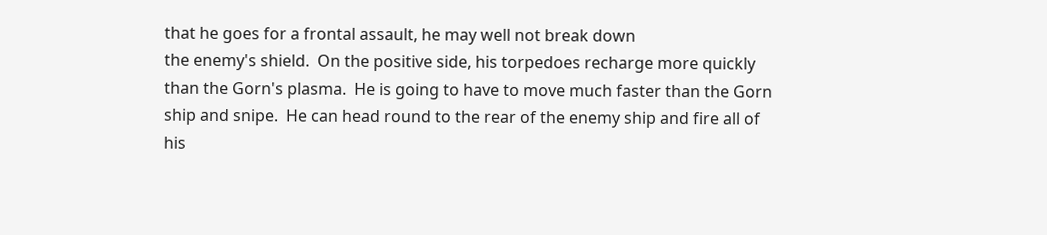that he goes for a frontal assault, he may well not break down
the enemy's shield.  On the positive side, his torpedoes recharge more quickly
than the Gorn's plasma.  He is going to have to move much faster than the Gorn
ship and snipe.  He can head round to the rear of the enemy ship and fire all of
his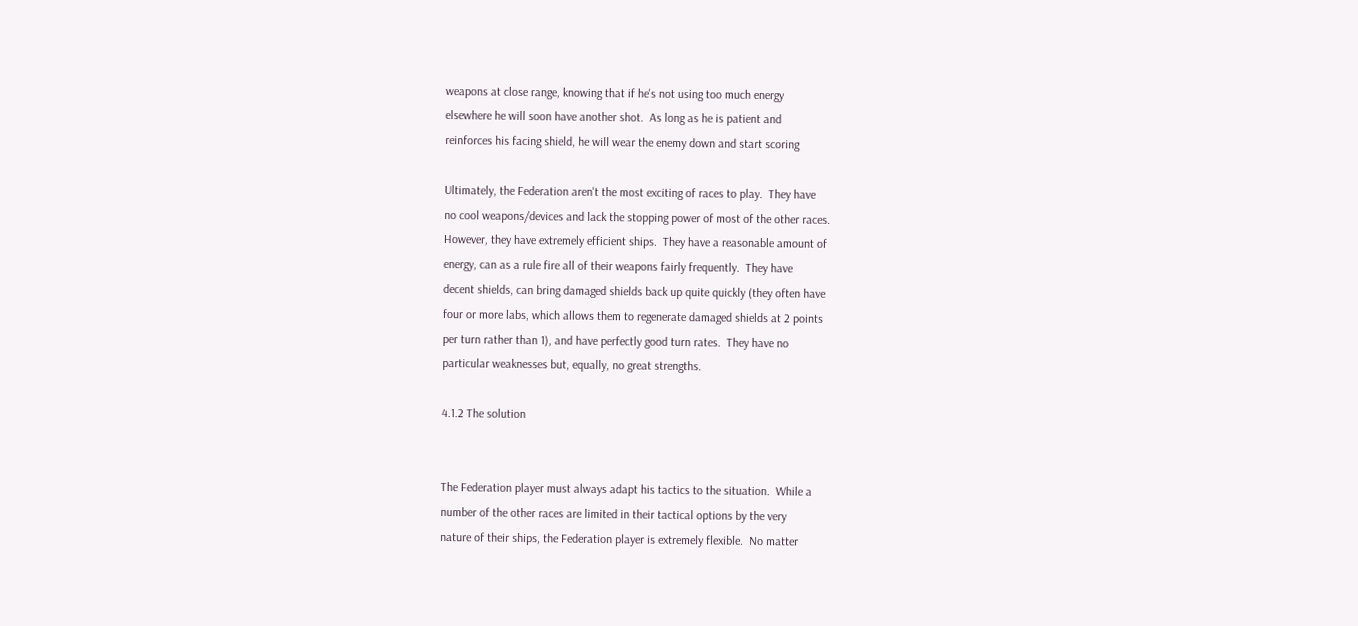weapons at close range, knowing that if he's not using too much energy
elsewhere he will soon have another shot.  As long as he is patient and
reinforces his facing shield, he will wear the enemy down and start scoring

Ultimately, the Federation aren't the most exciting of races to play.  They have
no cool weapons/devices and lack the stopping power of most of the other races.
However, they have extremely efficient ships.  They have a reasonable amount of
energy, can as a rule fire all of their weapons fairly frequently.  They have
decent shields, can bring damaged shields back up quite quickly (they often have
four or more labs, which allows them to regenerate damaged shields at 2 points
per turn rather than 1), and have perfectly good turn rates.  They have no
particular weaknesses but, equally, no great strengths.

4.1.2 The solution


The Federation player must always adapt his tactics to the situation.  While a
number of the other races are limited in their tactical options by the very
nature of their ships, the Federation player is extremely flexible.  No matter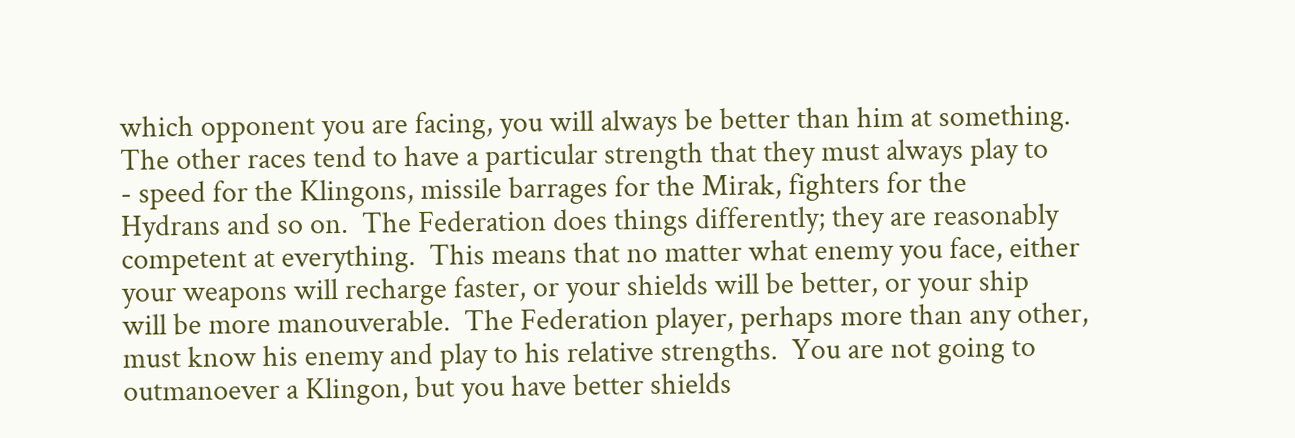which opponent you are facing, you will always be better than him at something.
The other races tend to have a particular strength that they must always play to
- speed for the Klingons, missile barrages for the Mirak, fighters for the
Hydrans and so on.  The Federation does things differently; they are reasonably
competent at everything.  This means that no matter what enemy you face, either
your weapons will recharge faster, or your shields will be better, or your ship
will be more manouverable.  The Federation player, perhaps more than any other,
must know his enemy and play to his relative strengths.  You are not going to
outmanoever a Klingon, but you have better shields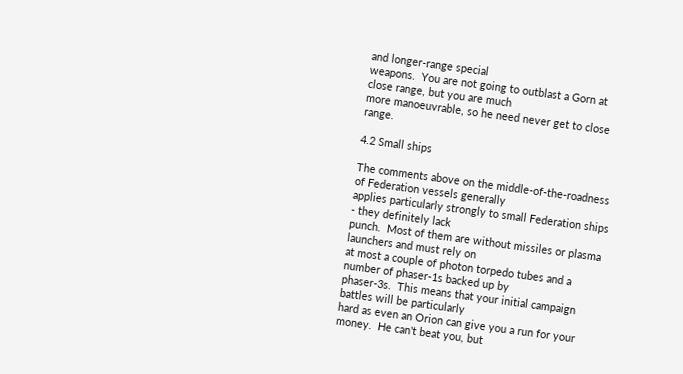and longer-range special
weapons.  You are not going to outblast a Gorn at close range, but you are much
more manoeuvrable, so he need never get to close range.

4.2 Small ships

The comments above on the middle-of-the-roadness of Federation vessels generally
applies particularly strongly to small Federation ships - they definitely lack
punch.  Most of them are without missiles or plasma launchers and must rely on
at most a couple of photon torpedo tubes and a number of phaser-1s backed up by
phaser-3s.  This means that your initial campaign battles will be particularly
hard as even an Orion can give you a run for your money.  He can't beat you, but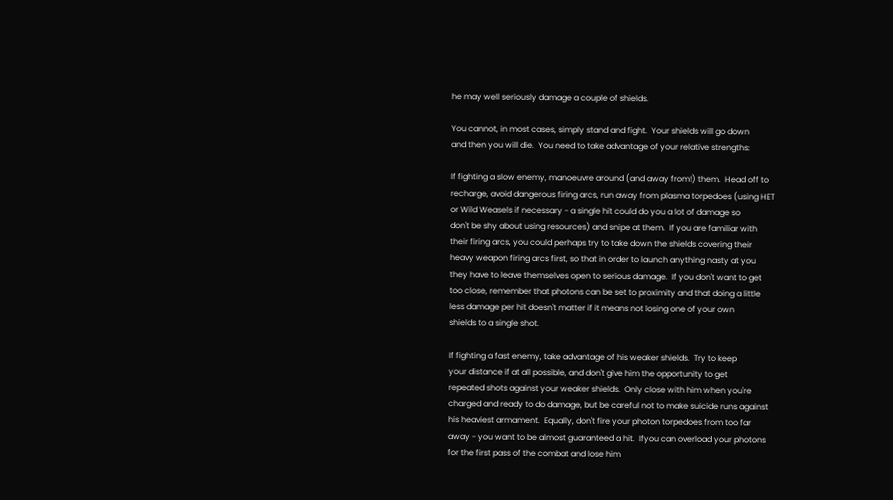he may well seriously damage a couple of shields.

You cannot, in most cases, simply stand and fight.  Your shields will go down
and then you will die.  You need to take advantage of your relative strengths:

If fighting a slow enemy, manoeuvre around (and away from!) them.  Head off to
recharge, avoid dangerous firing arcs, run away from plasma torpedoes (using HET
or Wild Weasels if necessary - a single hit could do you a lot of damage so
don't be shy about using resources) and snipe at them.  If you are familiar with
their firing arcs, you could perhaps try to take down the shields covering their
heavy weapon firing arcs first, so that in order to launch anything nasty at you
they have to leave themselves open to serious damage.  If you don't want to get
too close, remember that photons can be set to proximity and that doing a little
less damage per hit doesn't matter if it means not losing one of your own
shields to a single shot.

If fighting a fast enemy, take advantage of his weaker shields.  Try to keep
your distance if at all possible, and don't give him the opportunity to get
repeated shots against your weaker shields.  Only close with him when you're
charged and ready to do damage, but be careful not to make suicide runs against
his heaviest armament.  Equally, don't fire your photon torpedoes from too far
away - you want to be almost guaranteed a hit.  Ifyou can overload your photons
for the first pass of the combat and lose him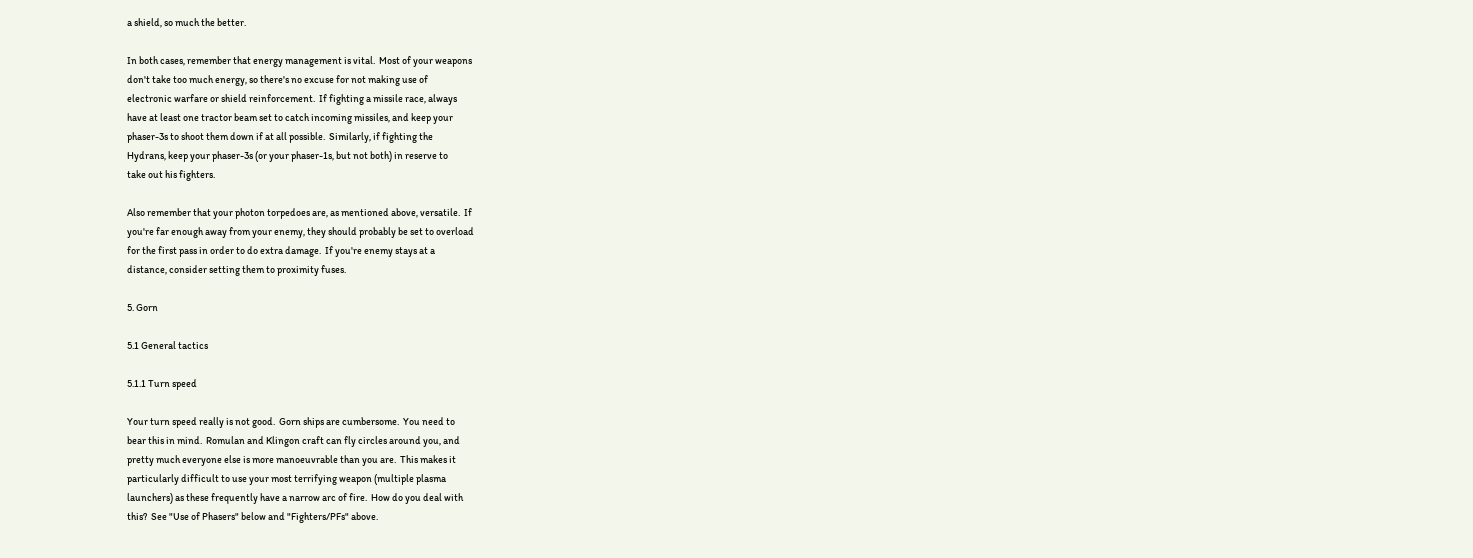a shield, so much the better.

In both cases, remember that energy management is vital.  Most of your weapons
don't take too much energy, so there's no excuse for not making use of
electronic warfare or shield reinforcement.  If fighting a missile race, always
have at least one tractor beam set to catch incoming missiles, and keep your
phaser-3s to shoot them down if at all possible.  Similarly, if fighting the
Hydrans, keep your phaser-3s (or your phaser-1s, but not both) in reserve to
take out his fighters.

Also remember that your photon torpedoes are, as mentioned above, versatile.  If
you're far enough away from your enemy, they should probably be set to overload
for the first pass in order to do extra damage.  If you're enemy stays at a
distance, consider setting them to proximity fuses.

5. Gorn

5.1 General tactics

5.1.1 Turn speed

Your turn speed really is not good.  Gorn ships are cumbersome.  You need to
bear this in mind.  Romulan and Klingon craft can fly circles around you, and
pretty much everyone else is more manoeuvrable than you are.  This makes it
particularly difficult to use your most terrifying weapon (multiple plasma
launchers) as these frequently have a narrow arc of fire.  How do you deal with
this?  See "Use of Phasers" below and "Fighters/PFs" above.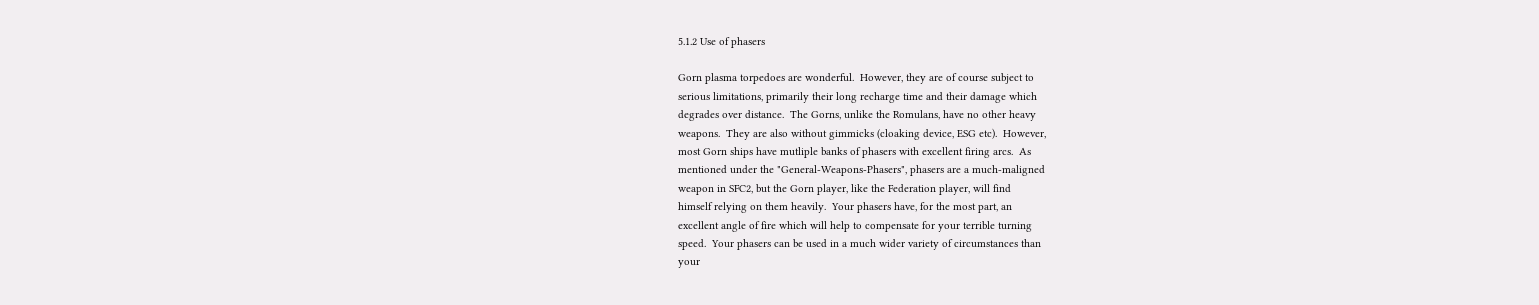5.1.2 Use of phasers

Gorn plasma torpedoes are wonderful.  However, they are of course subject to
serious limitations, primarily their long recharge time and their damage which
degrades over distance.  The Gorns, unlike the Romulans, have no other heavy
weapons.  They are also without gimmicks (cloaking device, ESG etc).  However,
most Gorn ships have mutliple banks of phasers with excellent firing arcs.  As
mentioned under the "General-Weapons-Phasers", phasers are a much-maligned
weapon in SFC2, but the Gorn player, like the Federation player, will find
himself relying on them heavily.  Your phasers have, for the most part, an
excellent angle of fire which will help to compensate for your terrible turning
speed.  Your phasers can be used in a much wider variety of circumstances than
your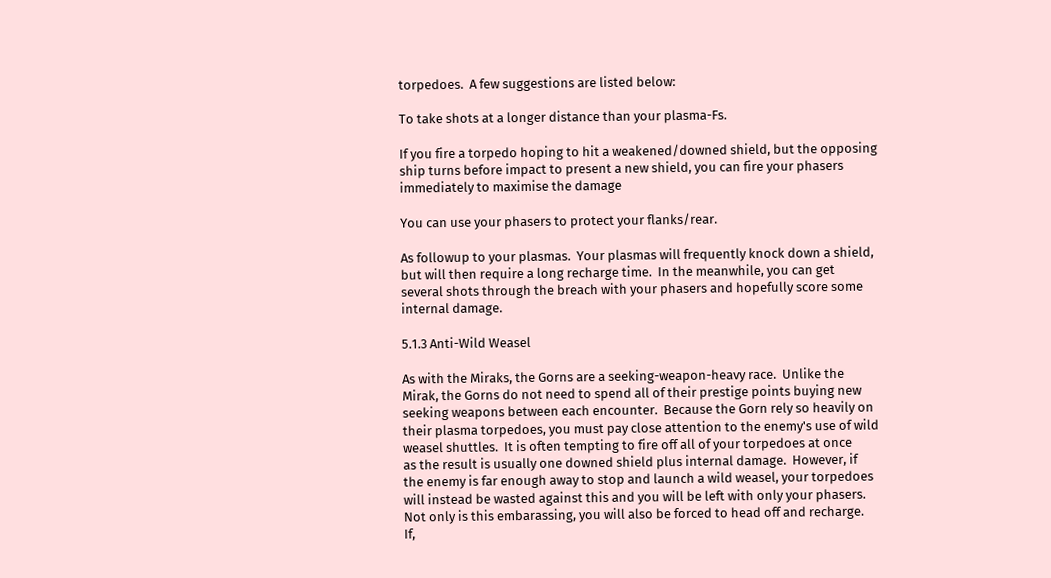torpedoes.  A few suggestions are listed below:

To take shots at a longer distance than your plasma-Fs.

If you fire a torpedo hoping to hit a weakened/downed shield, but the opposing
ship turns before impact to present a new shield, you can fire your phasers
immediately to maximise the damage

You can use your phasers to protect your flanks/rear.

As followup to your plasmas.  Your plasmas will frequently knock down a shield,
but will then require a long recharge time.  In the meanwhile, you can get
several shots through the breach with your phasers and hopefully score some
internal damage.

5.1.3 Anti-Wild Weasel

As with the Miraks, the Gorns are a seeking-weapon-heavy race.  Unlike the
Mirak, the Gorns do not need to spend all of their prestige points buying new
seeking weapons between each encounter.  Because the Gorn rely so heavily on
their plasma torpedoes, you must pay close attention to the enemy's use of wild
weasel shuttles.  It is often tempting to fire off all of your torpedoes at once
as the result is usually one downed shield plus internal damage.  However, if
the enemy is far enough away to stop and launch a wild weasel, your torpedoes
will instead be wasted against this and you will be left with only your phasers.
Not only is this embarassing, you will also be forced to head off and recharge.
If,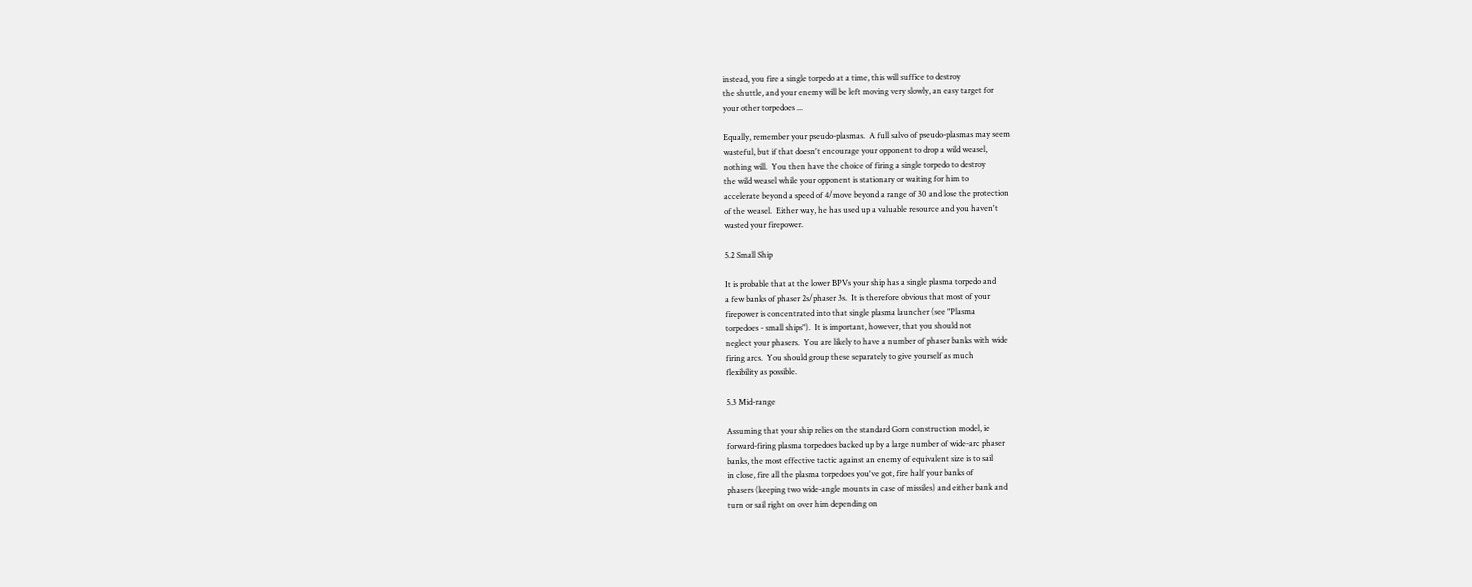instead, you fire a single torpedo at a time, this will suffice to destroy
the shuttle, and your enemy will be left moving very slowly, an easy target for
your other torpedoes ...

Equally, remember your pseudo-plasmas.  A full salvo of pseudo-plasmas may seem
wasteful, but if that doesn't encourage your opponent to drop a wild weasel,
nothing will.  You then have the choice of firing a single torpedo to destroy
the wild weasel while your opponent is stationary or waiting for him to
accelerate beyond a speed of 4/move beyond a range of 30 and lose the protection
of the weasel.  Either way, he has used up a valuable resource and you haven't
wasted your firepower.

5.2 Small Ship

It is probable that at the lower BPVs your ship has a single plasma torpedo and
a few banks of phaser 2s/phaser 3s.  It is therefore obvious that most of your
firepower is concentrated into that single plasma launcher (see "Plasma
torpedoes - small ships").  It is important, however, that you should not
neglect your phasers.  You are likely to have a number of phaser banks with wide
firing arcs.  You should group these separately to give yourself as much
flexibility as possible.

5.3 Mid-range

Assuming that your ship relies on the standard Gorn construction model, ie
forward-firing plasma torpedoes backed up by a large number of wide-arc phaser
banks, the most effective tactic against an enemy of equivalent size is to sail
in close, fire all the plasma torpedoes you've got, fire half your banks of
phasers (keeping two wide-angle mounts in case of missiles) and either bank and
turn or sail right on over him depending on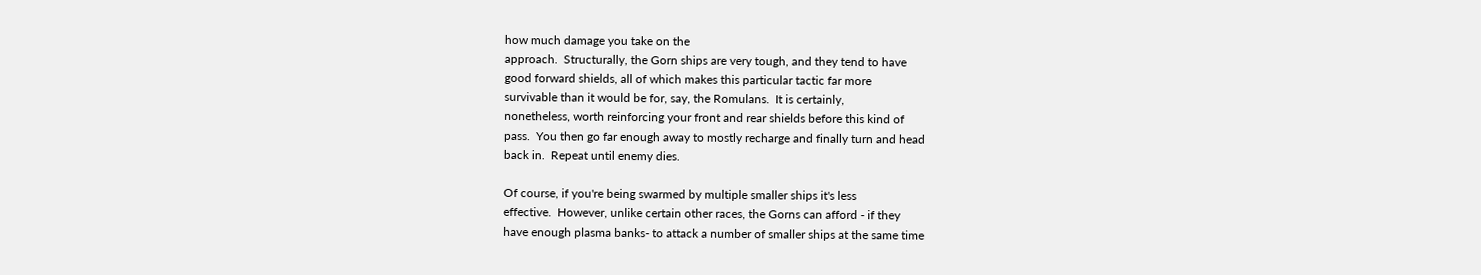how much damage you take on the
approach.  Structurally, the Gorn ships are very tough, and they tend to have
good forward shields, all of which makes this particular tactic far more
survivable than it would be for, say, the Romulans.  It is certainly,
nonetheless, worth reinforcing your front and rear shields before this kind of
pass.  You then go far enough away to mostly recharge and finally turn and head
back in.  Repeat until enemy dies.

Of course, if you're being swarmed by multiple smaller ships it's less
effective.  However, unlike certain other races, the Gorns can afford - if they
have enough plasma banks- to attack a number of smaller ships at the same time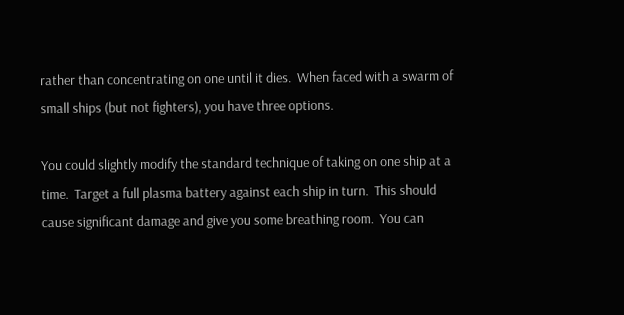rather than concentrating on one until it dies.  When faced with a swarm of
small ships (but not fighters), you have three options.

You could slightly modify the standard technique of taking on one ship at a
time.  Target a full plasma battery against each ship in turn.  This should
cause significant damage and give you some breathing room.  You can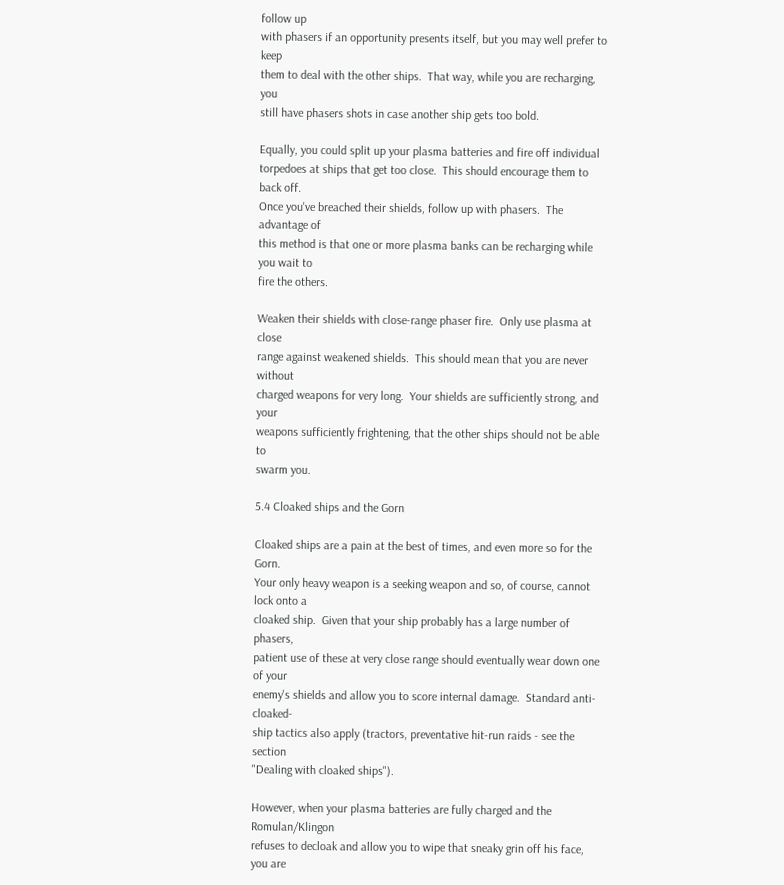follow up
with phasers if an opportunity presents itself, but you may well prefer to keep
them to deal with the other ships.  That way, while you are recharging, you
still have phasers shots in case another ship gets too bold.

Equally, you could split up your plasma batteries and fire off individual
torpedoes at ships that get too close.  This should encourage them to back off.
Once you've breached their shields, follow up with phasers.  The advantage of
this method is that one or more plasma banks can be recharging while you wait to
fire the others.

Weaken their shields with close-range phaser fire.  Only use plasma at close
range against weakened shields.  This should mean that you are never without
charged weapons for very long.  Your shields are sufficiently strong, and your
weapons sufficiently frightening, that the other ships should not be able to
swarm you.

5.4 Cloaked ships and the Gorn

Cloaked ships are a pain at the best of times, and even more so for the Gorn.
Your only heavy weapon is a seeking weapon and so, of course, cannot lock onto a
cloaked ship.  Given that your ship probably has a large number of phasers,
patient use of these at very close range should eventually wear down one of your
enemy's shields and allow you to score internal damage.  Standard anti-cloaked-
ship tactics also apply (tractors, preventative hit-run raids - see the section
"Dealing with cloaked ships").

However, when your plasma batteries are fully charged and the Romulan/Klingon
refuses to decloak and allow you to wipe that sneaky grin off his face, you are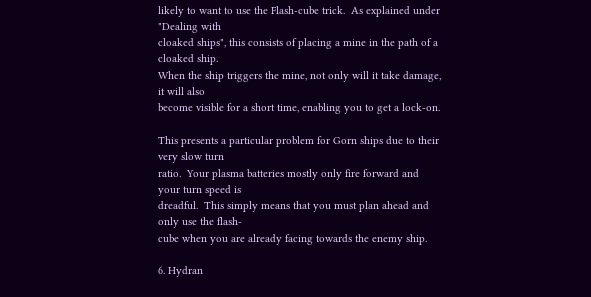likely to want to use the Flash-cube trick.  As explained under "Dealing with
cloaked ships", this consists of placing a mine in the path of a cloaked ship.
When the ship triggers the mine, not only will it take damage, it will also
become visible for a short time, enabling you to get a lock-on.

This presents a particular problem for Gorn ships due to their very slow turn
ratio.  Your plasma batteries mostly only fire forward and your turn speed is
dreadful.  This simply means that you must plan ahead and only use the flash-
cube when you are already facing towards the enemy ship.

6. Hydran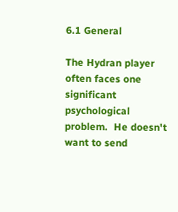6.1 General

The Hydran player often faces one significant psychological problem.  He doesn't
want to send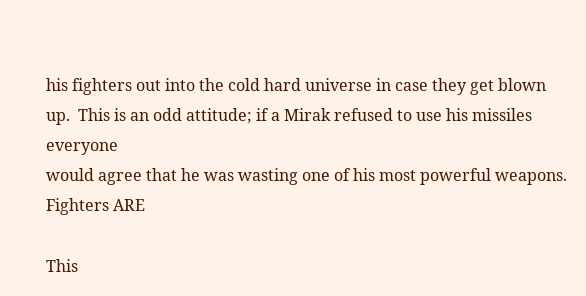his fighters out into the cold hard universe in case they get blown
up.  This is an odd attitude; if a Mirak refused to use his missiles everyone
would agree that he was wasting one of his most powerful weapons.  Fighters ARE

This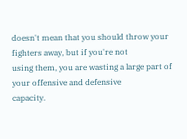doesn't mean that you should throw your fighters away, but if you're not
using them, you are wasting a large part of your offensive and defensive
capacity.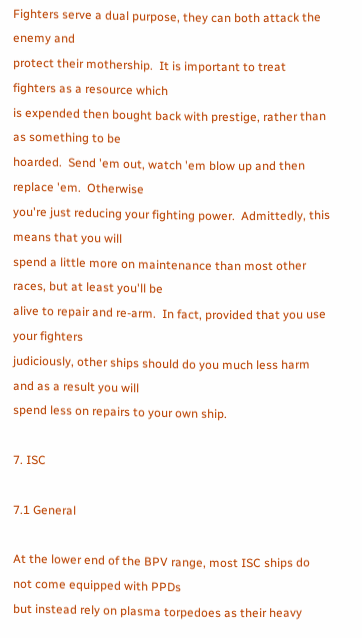Fighters serve a dual purpose, they can both attack the enemy and
protect their mothership.  It is important to treat fighters as a resource which
is expended then bought back with prestige, rather than as something to be
hoarded.  Send 'em out, watch 'em blow up and then replace 'em.  Otherwise
you're just reducing your fighting power.  Admittedly, this means that you will
spend a little more on maintenance than most other races, but at least you'll be
alive to repair and re-arm.  In fact, provided that you use your fighters
judiciously, other ships should do you much less harm and as a result you will
spend less on repairs to your own ship.

7. ISC

7.1 General

At the lower end of the BPV range, most ISC ships do not come equipped with PPDs
but instead rely on plasma torpedoes as their heavy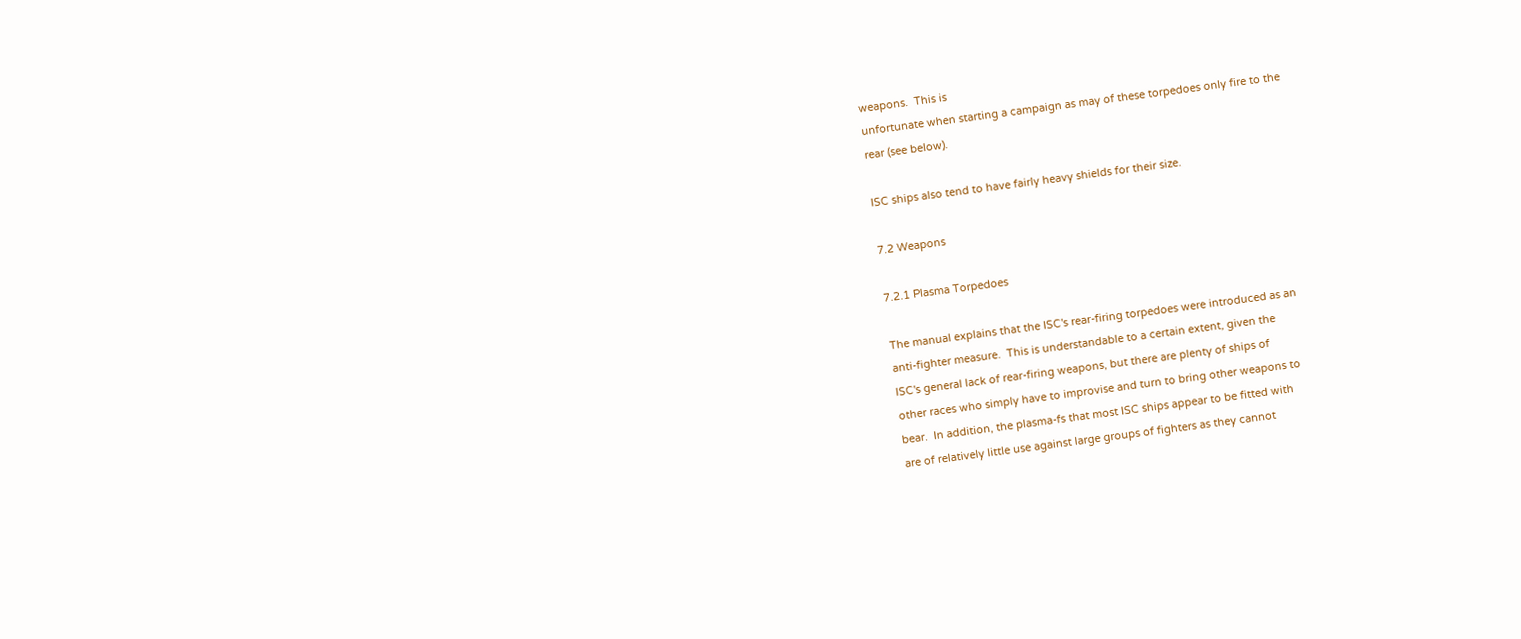weapons.  This is
unfortunate when starting a campaign as may of these torpedoes only fire to the
rear (see below).

ISC ships also tend to have fairly heavy shields for their size.

7.2 Weapons

7.2.1 Plasma Torpedoes

The manual explains that the ISC's rear-firing torpedoes were introduced as an
anti-fighter measure.  This is understandable to a certain extent, given the
ISC's general lack of rear-firing weapons, but there are plenty of ships of
other races who simply have to improvise and turn to bring other weapons to
bear.  In addition, the plasma-fs that most ISC ships appear to be fitted with
are of relatively little use against large groups of fighters as they cannot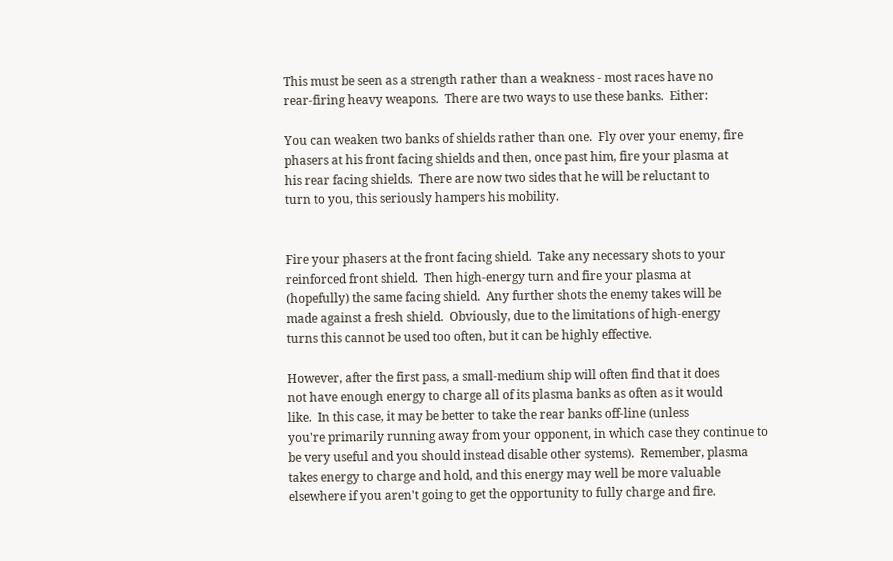This must be seen as a strength rather than a weakness - most races have no
rear-firing heavy weapons.  There are two ways to use these banks.  Either:

You can weaken two banks of shields rather than one.  Fly over your enemy, fire
phasers at his front facing shields and then, once past him, fire your plasma at
his rear facing shields.  There are now two sides that he will be reluctant to
turn to you, this seriously hampers his mobility.


Fire your phasers at the front facing shield.  Take any necessary shots to your
reinforced front shield.  Then high-energy turn and fire your plasma at
(hopefully) the same facing shield.  Any further shots the enemy takes will be
made against a fresh shield.  Obviously, due to the limitations of high-energy
turns this cannot be used too often, but it can be highly effective.

However, after the first pass, a small-medium ship will often find that it does
not have enough energy to charge all of its plasma banks as often as it would
like.  In this case, it may be better to take the rear banks off-line (unless
you're primarily running away from your opponent, in which case they continue to
be very useful and you should instead disable other systems).  Remember, plasma
takes energy to charge and hold, and this energy may well be more valuable
elsewhere if you aren't going to get the opportunity to fully charge and fire.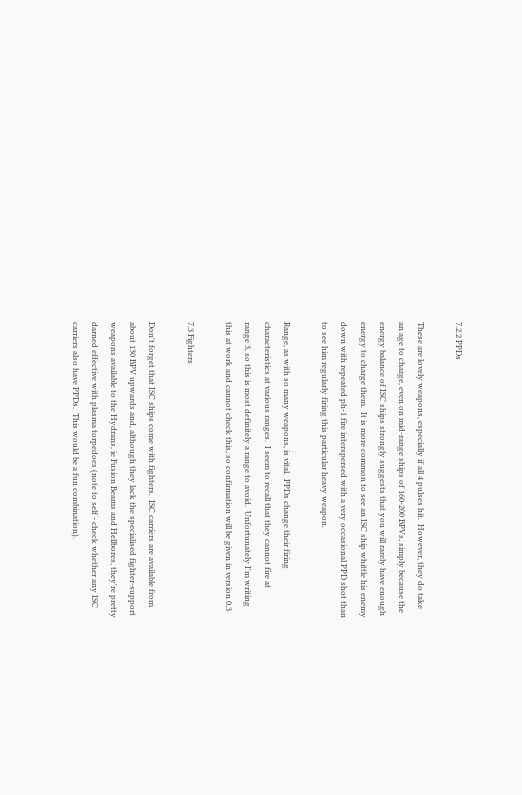7.2.2 PPDs

These are lovely weapons, especially if all 4 pulses hit.  However, they do take
an age to charge, even on mid-range ships of 160-200 BPVs, simply because the
energy balance of ISC ships strongly suggests that you will rarely have enough
energy to charge them.  It is more common to see an ISC ship whittle his enemy
down with repeated ph-1 fire interspersed with a very occasional PPD shot than
to see him regularly firing this particular heavy weapon.

Range, as with so many weapons, is vital.  PPDs change their firing
characteristics at various ranges.  I seem to recall that they cannot fire at
range 3, so this is most definitely a range to avoid.  Unfortunately I'm writing
this at work and cannot check this, so confirmation will be given in version 0.3

7.3 Fighters

Don't forget that ISC ships come with fighters.  ISC carriers are available from
about 130 BPV upwards and, although they lack the specialised fighter-support
weapons available to the Hydrans, ie Fusion Beams and Hellbores, they're pretty
darned effective with plasma torpedoes (note to self - check whether any ISC
carriers also have PPDs.  This would be a fun combination).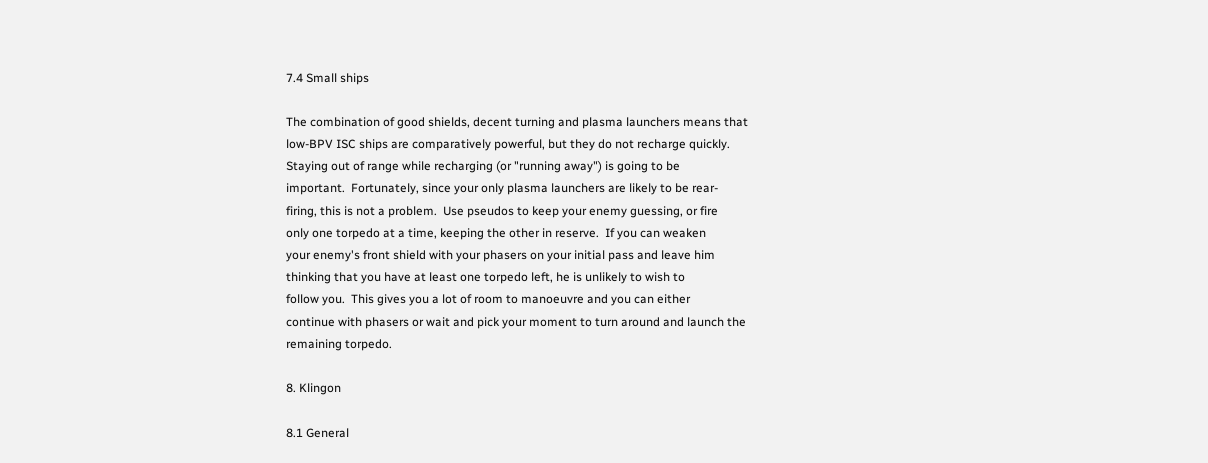7.4 Small ships

The combination of good shields, decent turning and plasma launchers means that
low-BPV ISC ships are comparatively powerful, but they do not recharge quickly.
Staying out of range while recharging (or "running away") is going to be
important.  Fortunately, since your only plasma launchers are likely to be rear-
firing, this is not a problem.  Use pseudos to keep your enemy guessing, or fire
only one torpedo at a time, keeping the other in reserve.  If you can weaken
your enemy's front shield with your phasers on your initial pass and leave him
thinking that you have at least one torpedo left, he is unlikely to wish to
follow you.  This gives you a lot of room to manoeuvre and you can either
continue with phasers or wait and pick your moment to turn around and launch the
remaining torpedo.

8. Klingon

8.1 General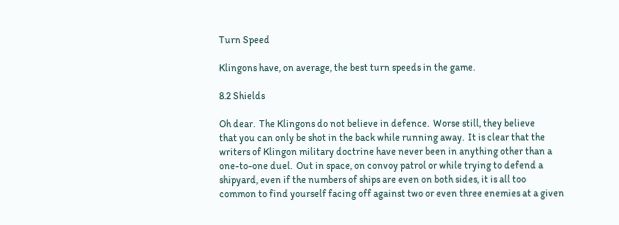Turn Speed

Klingons have, on average, the best turn speeds in the game.

8.2 Shields

Oh dear.  The Klingons do not believe in defence.  Worse still, they believe
that you can only be shot in the back while running away.  It is clear that the
writers of Klingon military doctrine have never been in anything other than a
one-to-one duel.  Out in space, on convoy patrol or while trying to defend a
shipyard, even if the numbers of ships are even on both sides, it is all too
common to find yourself facing off against two or even three enemies at a given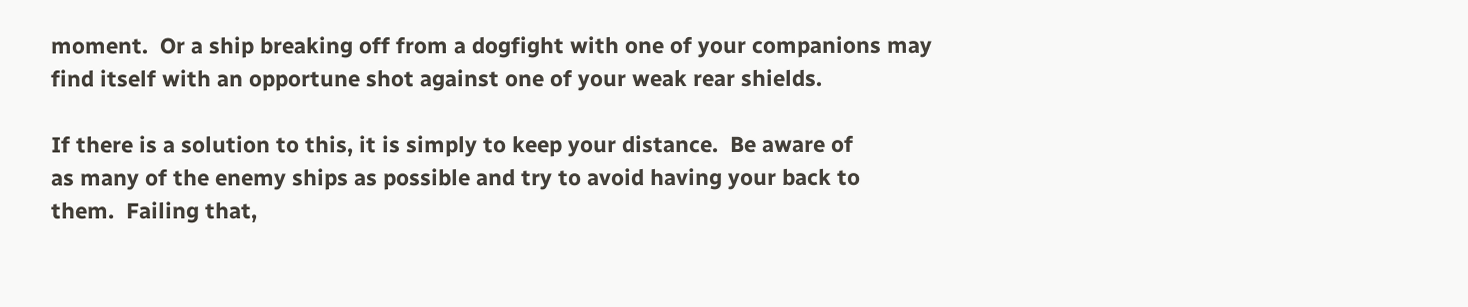moment.  Or a ship breaking off from a dogfight with one of your companions may
find itself with an opportune shot against one of your weak rear shields.

If there is a solution to this, it is simply to keep your distance.  Be aware of
as many of the enemy ships as possible and try to avoid having your back to
them.  Failing that,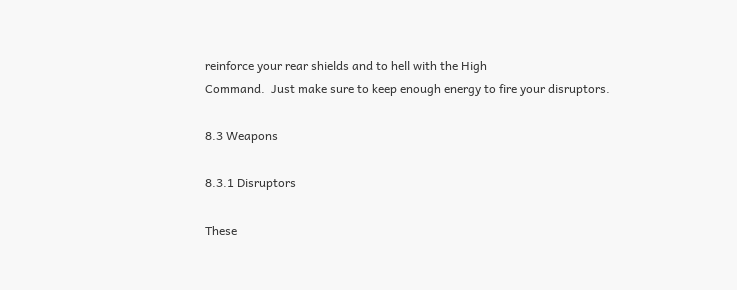reinforce your rear shields and to hell with the High
Command.  Just make sure to keep enough energy to fire your disruptors.

8.3 Weapons

8.3.1 Disruptors

These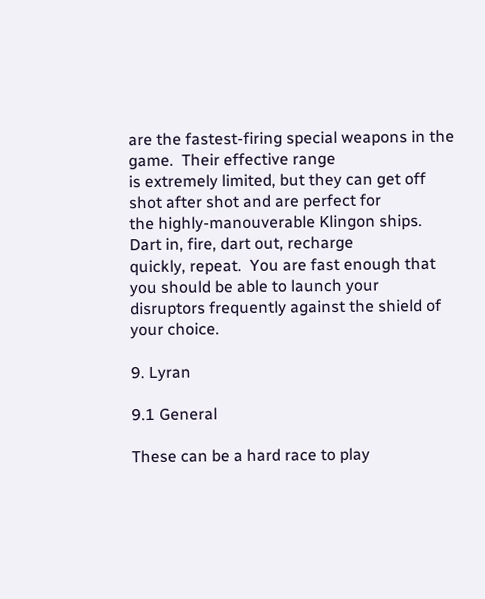are the fastest-firing special weapons in the game.  Their effective range
is extremely limited, but they can get off shot after shot and are perfect for
the highly-manouverable Klingon ships.  Dart in, fire, dart out, recharge
quickly, repeat.  You are fast enough that you should be able to launch your
disruptors frequently against the shield of your choice.

9. Lyran

9.1 General

These can be a hard race to play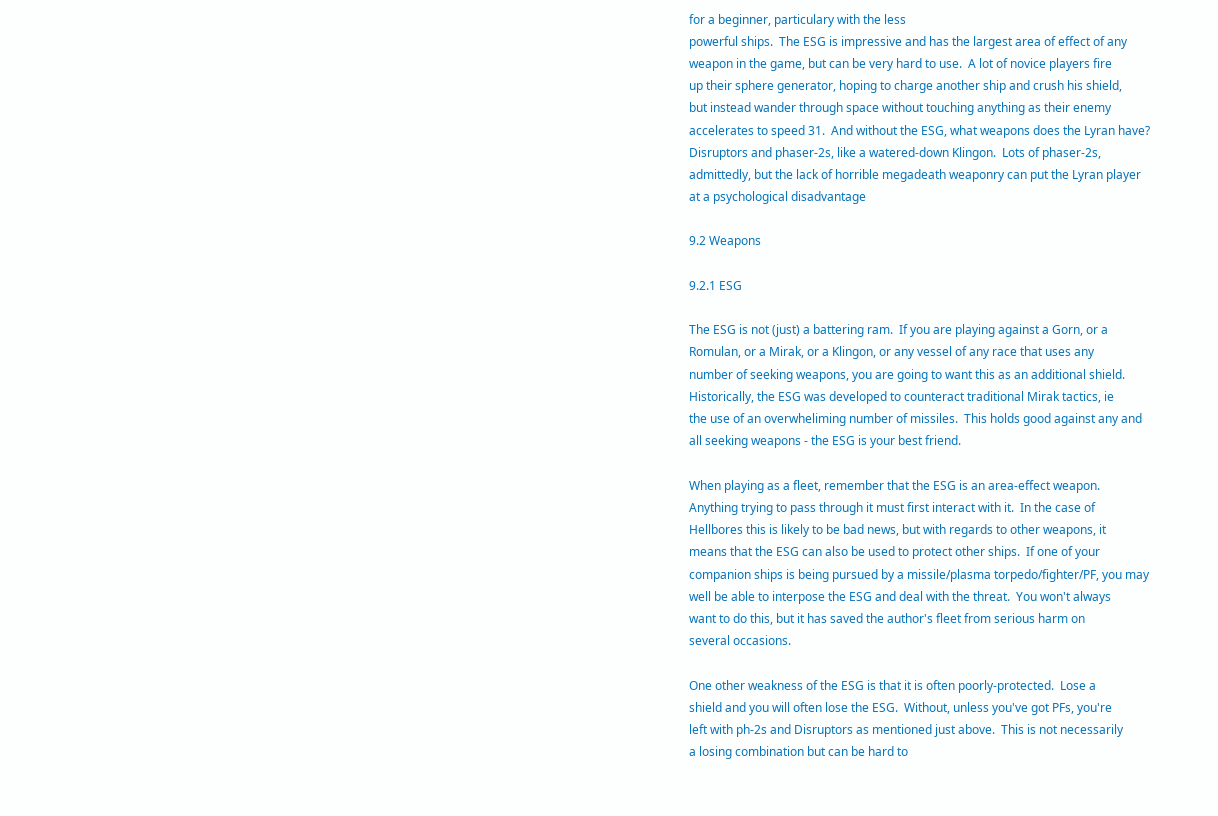for a beginner, particulary with the less
powerful ships.  The ESG is impressive and has the largest area of effect of any
weapon in the game, but can be very hard to use.  A lot of novice players fire
up their sphere generator, hoping to charge another ship and crush his shield,
but instead wander through space without touching anything as their enemy
accelerates to speed 31.  And without the ESG, what weapons does the Lyran have?
Disruptors and phaser-2s, like a watered-down Klingon.  Lots of phaser-2s,
admittedly, but the lack of horrible megadeath weaponry can put the Lyran player
at a psychological disadvantage

9.2 Weapons

9.2.1 ESG

The ESG is not (just) a battering ram.  If you are playing against a Gorn, or a
Romulan, or a Mirak, or a Klingon, or any vessel of any race that uses any
number of seeking weapons, you are going to want this as an additional shield.
Historically, the ESG was developed to counteract traditional Mirak tactics, ie
the use of an overwheliming number of missiles.  This holds good against any and
all seeking weapons - the ESG is your best friend.

When playing as a fleet, remember that the ESG is an area-effect weapon.
Anything trying to pass through it must first interact with it.  In the case of
Hellbores this is likely to be bad news, but with regards to other weapons, it
means that the ESG can also be used to protect other ships.  If one of your
companion ships is being pursued by a missile/plasma torpedo/fighter/PF, you may
well be able to interpose the ESG and deal with the threat.  You won't always
want to do this, but it has saved the author's fleet from serious harm on
several occasions.

One other weakness of the ESG is that it is often poorly-protected.  Lose a
shield and you will often lose the ESG.  Without, unless you've got PFs, you're
left with ph-2s and Disruptors as mentioned just above.  This is not necessarily
a losing combination but can be hard to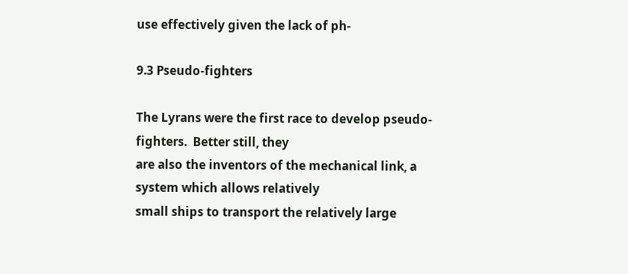use effectively given the lack of ph-

9.3 Pseudo-fighters

The Lyrans were the first race to develop pseudo-fighters.  Better still, they
are also the inventors of the mechanical link, a system which allows relatively
small ships to transport the relatively large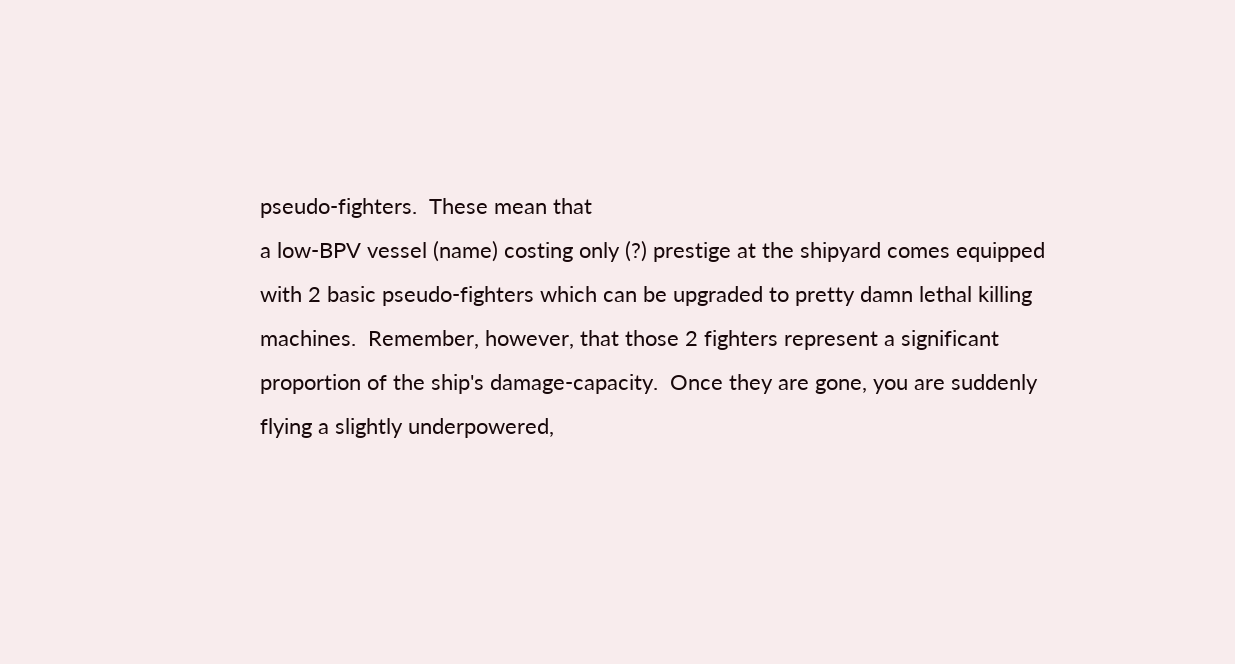pseudo-fighters.  These mean that
a low-BPV vessel (name) costing only (?) prestige at the shipyard comes equipped
with 2 basic pseudo-fighters which can be upgraded to pretty damn lethal killing
machines.  Remember, however, that those 2 fighters represent a significant
proportion of the ship's damage-capacity.  Once they are gone, you are suddenly
flying a slightly underpowered,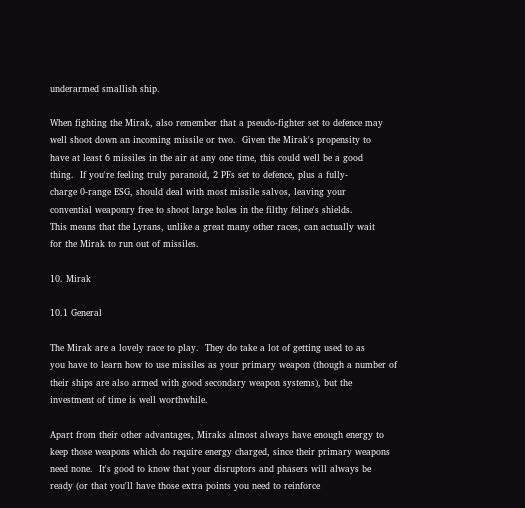underarmed smallish ship.

When fighting the Mirak, also remember that a pseudo-fighter set to defence may
well shoot down an incoming missile or two.  Given the Mirak's propensity to
have at least 6 missiles in the air at any one time, this could well be a good
thing.  If you're feeling truly paranoid, 2 PFs set to defence, plus a fully-
charge 0-range ESG, should deal with most missile salvos, leaving your
convential weaponry free to shoot large holes in the filthy feline's shields.
This means that the Lyrans, unlike a great many other races, can actually wait
for the Mirak to run out of missiles.

10. Mirak

10.1 General

The Mirak are a lovely race to play.  They do take a lot of getting used to as
you have to learn how to use missiles as your primary weapon (though a number of
their ships are also armed with good secondary weapon systems), but the
investment of time is well worthwhile.

Apart from their other advantages, Miraks almost always have enough energy to
keep those weapons which do require energy charged, since their primary weapons
need none.  It's good to know that your disruptors and phasers will always be
ready (or that you'll have those extra points you need to reinforce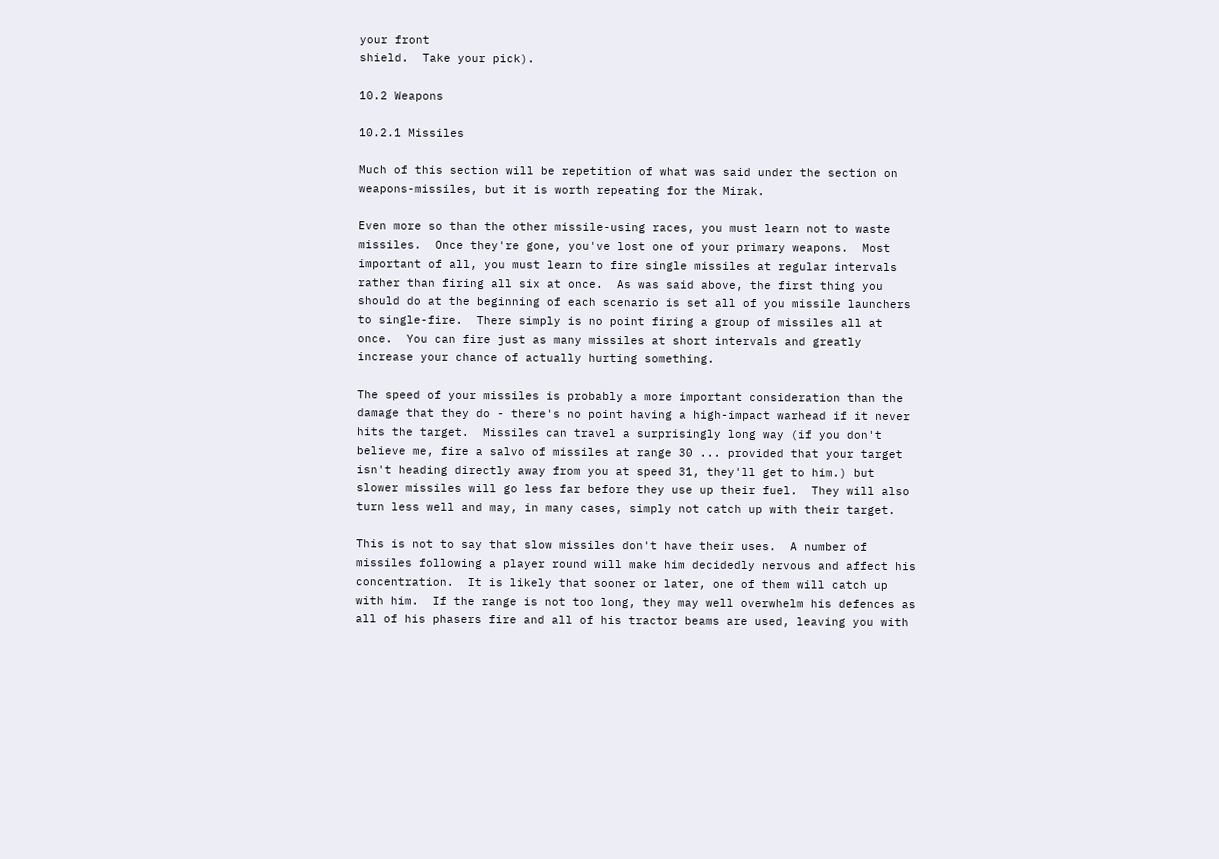your front
shield.  Take your pick).

10.2 Weapons

10.2.1 Missiles

Much of this section will be repetition of what was said under the section on
weapons-missiles, but it is worth repeating for the Mirak.

Even more so than the other missile-using races, you must learn not to waste
missiles.  Once they're gone, you've lost one of your primary weapons.  Most
important of all, you must learn to fire single missiles at regular intervals
rather than firing all six at once.  As was said above, the first thing you
should do at the beginning of each scenario is set all of you missile launchers
to single-fire.  There simply is no point firing a group of missiles all at
once.  You can fire just as many missiles at short intervals and greatly
increase your chance of actually hurting something.

The speed of your missiles is probably a more important consideration than the
damage that they do - there's no point having a high-impact warhead if it never
hits the target.  Missiles can travel a surprisingly long way (if you don't
believe me, fire a salvo of missiles at range 30 ... provided that your target
isn't heading directly away from you at speed 31, they'll get to him.) but
slower missiles will go less far before they use up their fuel.  They will also
turn less well and may, in many cases, simply not catch up with their target.

This is not to say that slow missiles don't have their uses.  A number of
missiles following a player round will make him decidedly nervous and affect his
concentration.  It is likely that sooner or later, one of them will catch up
with him.  If the range is not too long, they may well overwhelm his defences as
all of his phasers fire and all of his tractor beams are used, leaving you with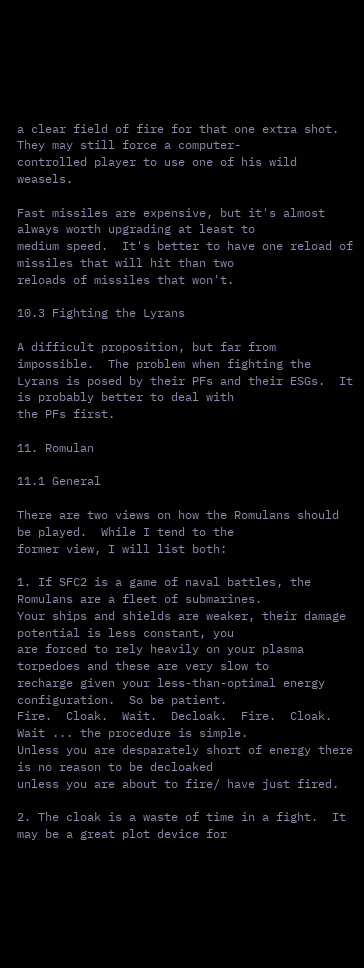a clear field of fire for that one extra shot.  They may still force a computer-
controlled player to use one of his wild weasels.

Fast missiles are expensive, but it's almost always worth upgrading at least to
medium speed.  It's better to have one reload of missiles that will hit than two
reloads of missiles that won't.

10.3 Fighting the Lyrans

A difficult proposition, but far from impossible.  The problem when fighting the
Lyrans is posed by their PFs and their ESGs.  It is probably better to deal with
the PFs first.

11. Romulan

11.1 General

There are two views on how the Romulans should be played.  While I tend to the
former view, I will list both:

1. If SFC2 is a game of naval battles, the Romulans are a fleet of submarines.
Your ships and shields are weaker, their damage potential is less constant, you
are forced to rely heavily on your plasma torpedoes and these are very slow to
recharge given your less-than-optimal energy configuration.  So be patient.
Fire.  Cloak.  Wait.  Decloak.  Fire.  Cloak.  Wait ... the procedure is simple.
Unless you are desparately short of energy there is no reason to be decloaked
unless you are about to fire/ have just fired.

2. The cloak is a waste of time in a fight.  It may be a great plot device for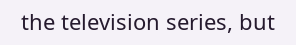the television series, but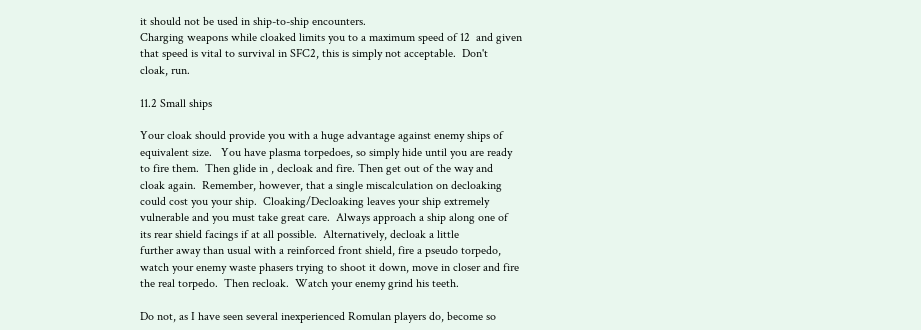it should not be used in ship-to-ship encounters.
Charging weapons while cloaked limits you to a maximum speed of 12  and given
that speed is vital to survival in SFC2, this is simply not acceptable.  Don't
cloak, run.

11.2 Small ships

Your cloak should provide you with a huge advantage against enemy ships of
equivalent size.   You have plasma torpedoes, so simply hide until you are ready
to fire them.  Then glide in , decloak and fire. Then get out of the way and
cloak again.  Remember, however, that a single miscalculation on decloaking
could cost you your ship.  Cloaking/Decloaking leaves your ship extremely
vulnerable and you must take great care.  Always approach a ship along one of
its rear shield facings if at all possible.  Alternatively, decloak a little
further away than usual with a reinforced front shield, fire a pseudo torpedo,
watch your enemy waste phasers trying to shoot it down, move in closer and fire
the real torpedo.  Then recloak.  Watch your enemy grind his teeth.

Do not, as I have seen several inexperienced Romulan players do, become so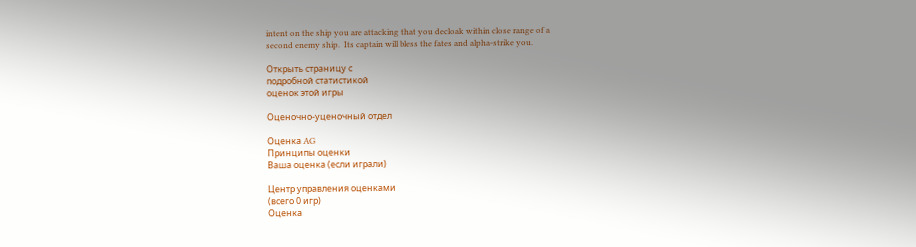intent on the ship you are attacking that you decloak within close range of a
second enemy ship.  Its captain will bless the fates and alpha-strike you.

Открыть страницу с
подробной статистикой
оценок этой игры

Оценочно-уценочный отдел

Оценка AG
Принципы оценки
Ваша оценка (если играли)

Центр управления оценками
(всего 0 игр)
Оценка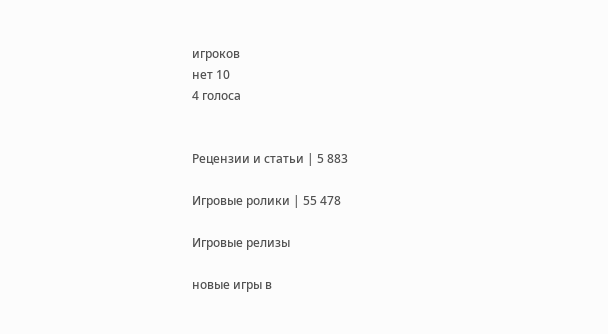игроков
нет 10
4 голоса


Рецензии и статьи | 5 883

Игровые ролики | 55 478

Игровые релизы

новые игры в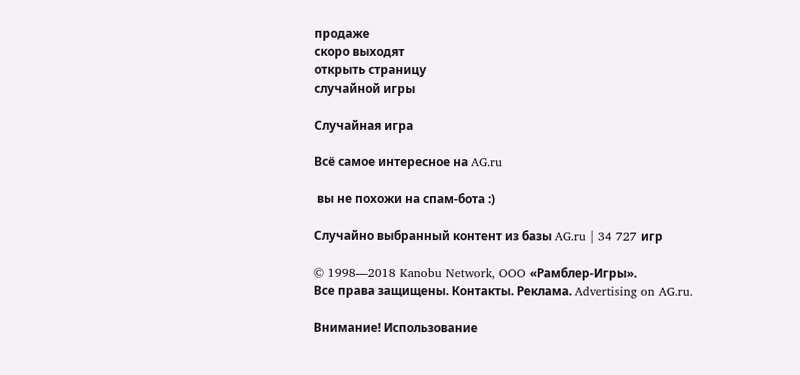продаже
скоро выходят
открыть страницу
случайной игры

Случайная игра

Всё самое интересное на AG.ru

 вы не похожи на спам-бота :)

Случайно выбранный контент из базы AG.ru | 34 727 игр

© 1998—2018 Kanobu Network, OOO «Рамблер-Игры».
Все права защищены. Контакты. Реклама. Advertising on AG.ru.

Внимание! Использование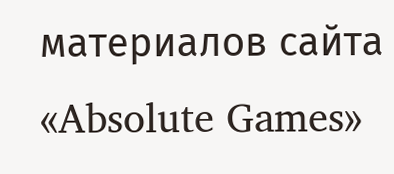материалов сайта «Absolute Games»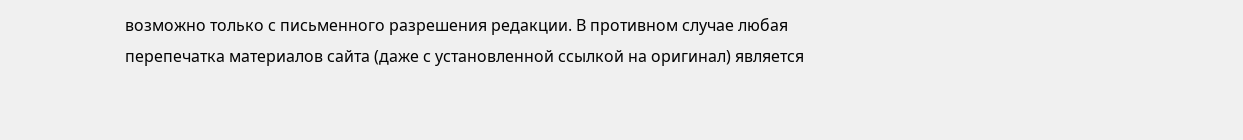возможно только с письменного разрешения редакции. В противном случае любая перепечатка материалов сайта (даже с установленной ссылкой на оригинал) является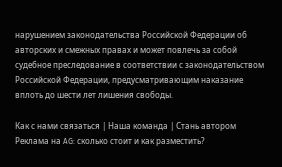нарушением законодательства Российской Федерации об авторских и смежных правах и может повлечь за собой судебное преследование в соответствии с законодательством Российской Федерации, предусматривающим наказание вплоть до шести лет лишения свободы.

Как с нами связаться | Наша команда | Стань автором
Реклама на AG: сколько стоит и как разместить?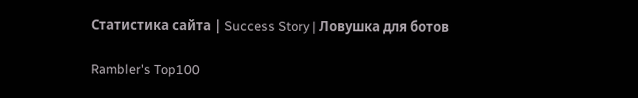Статистика сайта | Success Story | Ловушка для ботов

Rambler's Top100